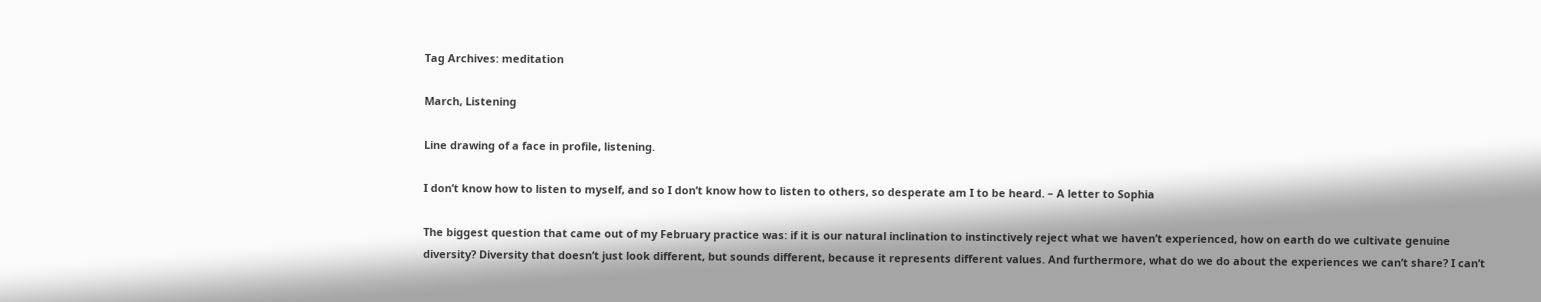Tag Archives: meditation

March, Listening

Line drawing of a face in profile, listening.

I don’t know how to listen to myself, and so I don’t know how to listen to others, so desperate am I to be heard. – A letter to Sophia

The biggest question that came out of my February practice was: if it is our natural inclination to instinctively reject what we haven’t experienced, how on earth do we cultivate genuine diversity? Diversity that doesn’t just look different, but sounds different, because it represents different values. And furthermore, what do we do about the experiences we can’t share? I can’t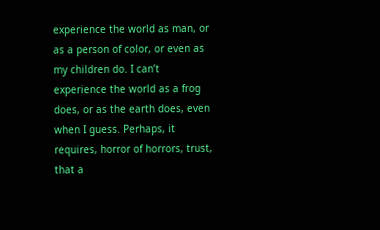experience the world as man, or as a person of color, or even as my children do. I can’t experience the world as a frog does, or as the earth does, even when I guess. Perhaps, it requires, horror of horrors, trust, that a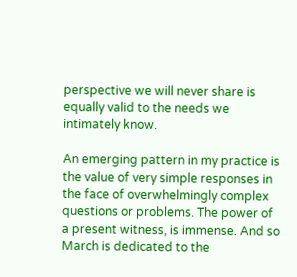perspective we will never share is equally valid to the needs we intimately know.

An emerging pattern in my practice is the value of very simple responses in the face of overwhelmingly complex questions or problems. The power of a present witness, is immense. And so March is dedicated to the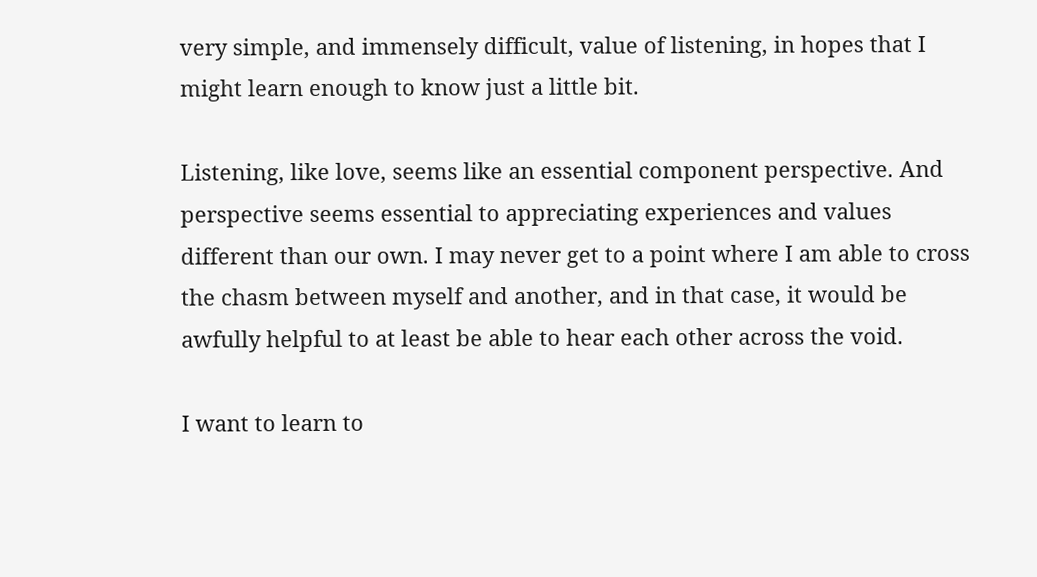very simple, and immensely difficult, value of listening, in hopes that I might learn enough to know just a little bit.

Listening, like love, seems like an essential component perspective. And perspective seems essential to appreciating experiences and values different than our own. I may never get to a point where I am able to cross the chasm between myself and another, and in that case, it would be awfully helpful to at least be able to hear each other across the void.

I want to learn to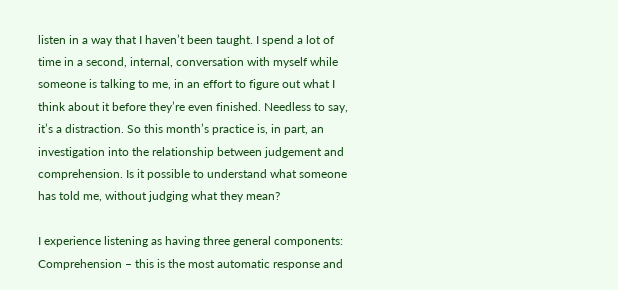listen in a way that I haven’t been taught. I spend a lot of time in a second, internal, conversation with myself while someone is talking to me, in an effort to figure out what I think about it before they’re even finished. Needless to say, it’s a distraction. So this month’s practice is, in part, an investigation into the relationship between judgement and comprehension. Is it possible to understand what someone has told me, without judging what they mean?

I experience listening as having three general components: Comprehension – this is the most automatic response and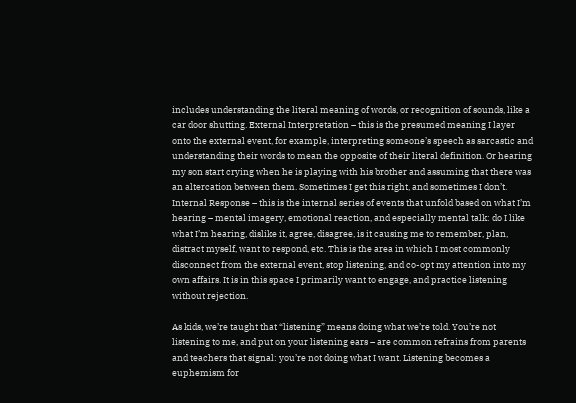includes understanding the literal meaning of words, or recognition of sounds, like a car door shutting. External Interpretation – this is the presumed meaning I layer onto the external event, for example, interpreting someone’s speech as sarcastic and understanding their words to mean the opposite of their literal definition. Or hearing my son start crying when he is playing with his brother and assuming that there was an altercation between them. Sometimes I get this right, and sometimes I don’t. Internal Response – this is the internal series of events that unfold based on what I’m hearing – mental imagery, emotional reaction, and especially mental talk: do I like what I’m hearing, dislike it, agree, disagree, is it causing me to remember, plan, distract myself, want to respond, etc. This is the area in which I most commonly disconnect from the external event, stop listening, and co-opt my attention into my own affairs. It is in this space I primarily want to engage, and practice listening without rejection.

As kids, we’re taught that “listening” means doing what we’re told. You’re not listening to me, and put on your listening ears – are common refrains from parents and teachers that signal: you’re not doing what I want. Listening becomes a euphemism for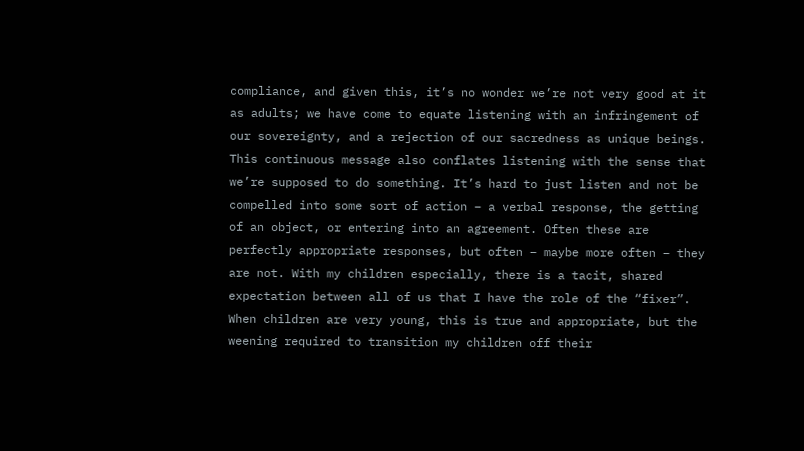compliance, and given this, it’s no wonder we’re not very good at it as adults; we have come to equate listening with an infringement of our sovereignty, and a rejection of our sacredness as unique beings. This continuous message also conflates listening with the sense that we’re supposed to do something. It’s hard to just listen and not be compelled into some sort of action – a verbal response, the getting of an object, or entering into an agreement. Often these are perfectly appropriate responses, but often – maybe more often – they are not. With my children especially, there is a tacit, shared expectation between all of us that I have the role of the “fixer”. When children are very young, this is true and appropriate, but the weening required to transition my children off their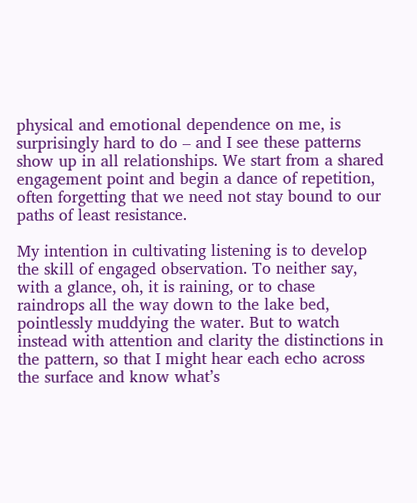physical and emotional dependence on me, is surprisingly hard to do – and I see these patterns show up in all relationships. We start from a shared engagement point and begin a dance of repetition, often forgetting that we need not stay bound to our paths of least resistance.

My intention in cultivating listening is to develop the skill of engaged observation. To neither say, with a glance, oh, it is raining, or to chase raindrops all the way down to the lake bed, pointlessly muddying the water. But to watch instead with attention and clarity the distinctions in the pattern, so that I might hear each echo across the surface and know what’s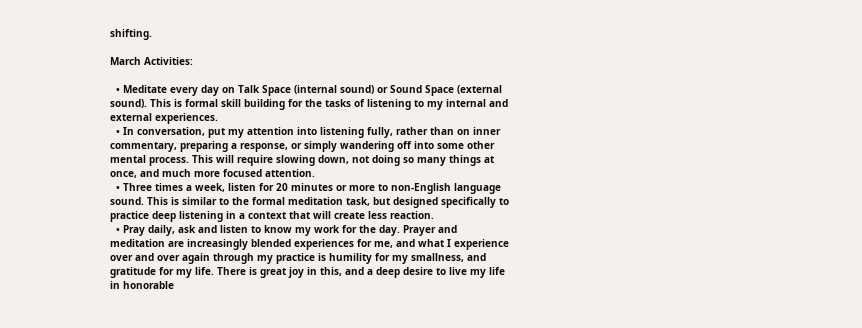shifting.

March Activities:

  • Meditate every day on Talk Space (internal sound) or Sound Space (external sound). This is formal skill building for the tasks of listening to my internal and external experiences.
  • In conversation, put my attention into listening fully, rather than on inner commentary, preparing a response, or simply wandering off into some other mental process. This will require slowing down, not doing so many things at once, and much more focused attention.
  • Three times a week, listen for 20 minutes or more to non-English language sound. This is similar to the formal meditation task, but designed specifically to practice deep listening in a context that will create less reaction.
  • Pray daily, ask and listen to know my work for the day. Prayer and meditation are increasingly blended experiences for me, and what I experience over and over again through my practice is humility for my smallness, and gratitude for my life. There is great joy in this, and a deep desire to live my life in honorable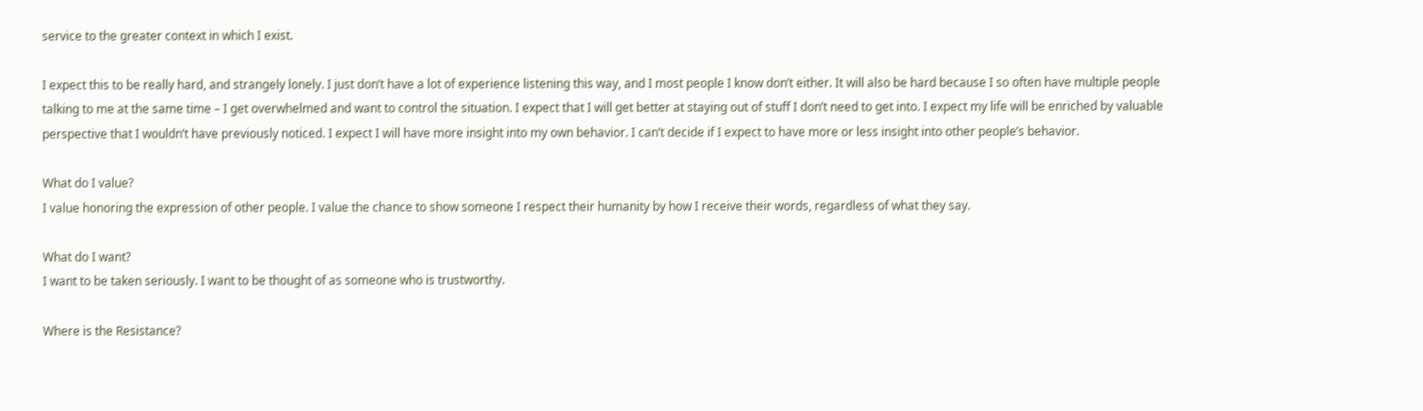service to the greater context in which I exist.

I expect this to be really hard, and strangely lonely. I just don’t have a lot of experience listening this way, and I most people I know don’t either. It will also be hard because I so often have multiple people talking to me at the same time – I get overwhelmed and want to control the situation. I expect that I will get better at staying out of stuff I don’t need to get into. I expect my life will be enriched by valuable perspective that I wouldn’t have previously noticed. I expect I will have more insight into my own behavior. I can’t decide if I expect to have more or less insight into other people’s behavior.

What do I value?
I value honoring the expression of other people. I value the chance to show someone I respect their humanity by how I receive their words, regardless of what they say.

What do I want?
I want to be taken seriously. I want to be thought of as someone who is trustworthy.

Where is the Resistance?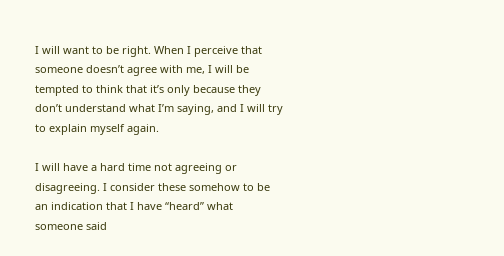I will want to be right. When I perceive that someone doesn’t agree with me, I will be tempted to think that it’s only because they don’t understand what I’m saying, and I will try to explain myself again.

I will have a hard time not agreeing or disagreeing. I consider these somehow to be an indication that I have “heard” what someone said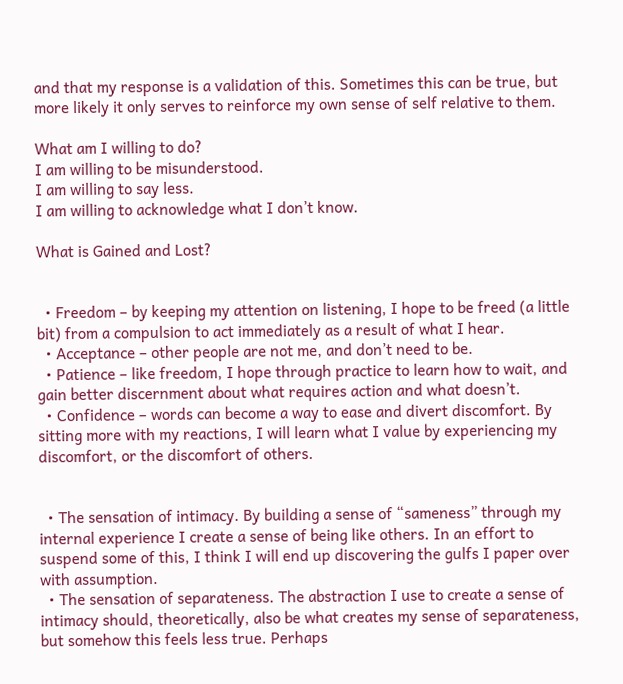and that my response is a validation of this. Sometimes this can be true, but more likely it only serves to reinforce my own sense of self relative to them.

What am I willing to do?
I am willing to be misunderstood.
I am willing to say less.
I am willing to acknowledge what I don’t know.

What is Gained and Lost?


  • Freedom – by keeping my attention on listening, I hope to be freed (a little bit) from a compulsion to act immediately as a result of what I hear.
  • Acceptance – other people are not me, and don’t need to be.
  • Patience – like freedom, I hope through practice to learn how to wait, and gain better discernment about what requires action and what doesn’t.
  • Confidence – words can become a way to ease and divert discomfort. By sitting more with my reactions, I will learn what I value by experiencing my discomfort, or the discomfort of others.


  • The sensation of intimacy. By building a sense of “sameness” through my internal experience I create a sense of being like others. In an effort to suspend some of this, I think I will end up discovering the gulfs I paper over with assumption.
  • The sensation of separateness. The abstraction I use to create a sense of intimacy should, theoretically, also be what creates my sense of separateness, but somehow this feels less true. Perhaps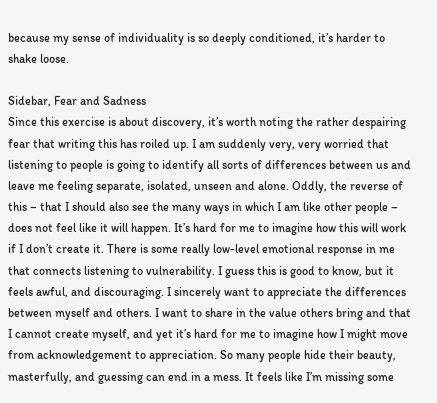because my sense of individuality is so deeply conditioned, it’s harder to shake loose.

Sidebar, Fear and Sadness
Since this exercise is about discovery, it’s worth noting the rather despairing fear that writing this has roiled up. I am suddenly very, very worried that listening to people is going to identify all sorts of differences between us and leave me feeling separate, isolated, unseen and alone. Oddly, the reverse of this – that I should also see the many ways in which I am like other people – does not feel like it will happen. It’s hard for me to imagine how this will work if I don’t create it. There is some really low-level emotional response in me that connects listening to vulnerability. I guess this is good to know, but it feels awful, and discouraging. I sincerely want to appreciate the differences between myself and others. I want to share in the value others bring and that I cannot create myself, and yet it’s hard for me to imagine how I might move from acknowledgement to appreciation. So many people hide their beauty, masterfully, and guessing can end in a mess. It feels like I’m missing some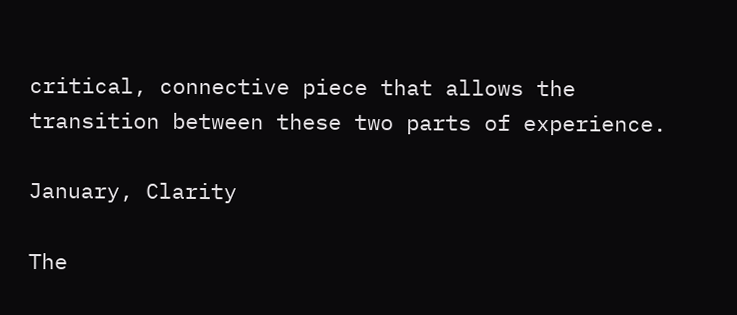critical, connective piece that allows the transition between these two parts of experience.

January, Clarity

The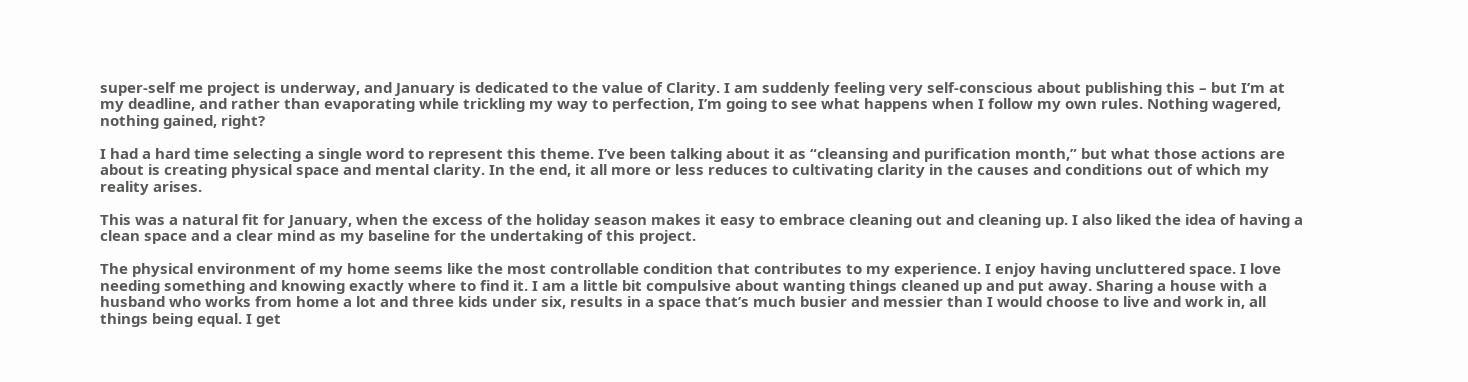super-self me project is underway, and January is dedicated to the value of Clarity. I am suddenly feeling very self-conscious about publishing this – but I’m at my deadline, and rather than evaporating while trickling my way to perfection, I’m going to see what happens when I follow my own rules. Nothing wagered, nothing gained, right?

I had a hard time selecting a single word to represent this theme. I’ve been talking about it as “cleansing and purification month,” but what those actions are about is creating physical space and mental clarity. In the end, it all more or less reduces to cultivating clarity in the causes and conditions out of which my reality arises.

This was a natural fit for January, when the excess of the holiday season makes it easy to embrace cleaning out and cleaning up. I also liked the idea of having a clean space and a clear mind as my baseline for the undertaking of this project.

The physical environment of my home seems like the most controllable condition that contributes to my experience. I enjoy having uncluttered space. I love needing something and knowing exactly where to find it. I am a little bit compulsive about wanting things cleaned up and put away. Sharing a house with a husband who works from home a lot and three kids under six, results in a space that’s much busier and messier than I would choose to live and work in, all things being equal. I get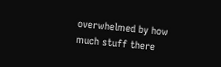overwhelmed by how much stuff there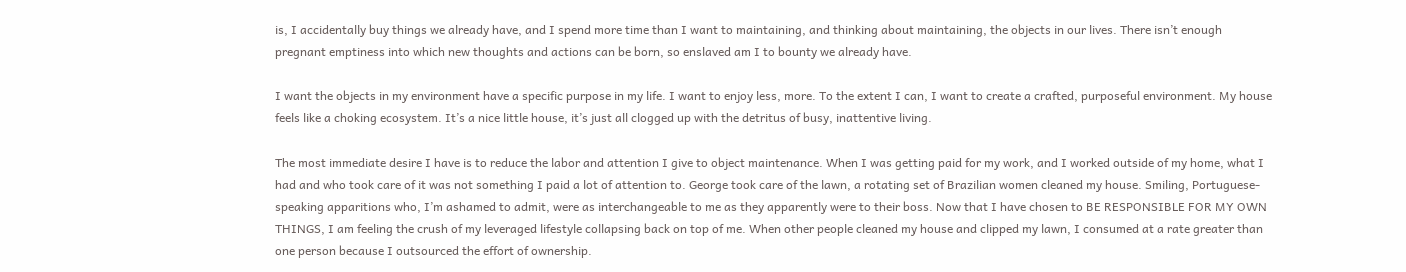is, I accidentally buy things we already have, and I spend more time than I want to maintaining, and thinking about maintaining, the objects in our lives. There isn’t enough pregnant emptiness into which new thoughts and actions can be born, so enslaved am I to bounty we already have.

I want the objects in my environment have a specific purpose in my life. I want to enjoy less, more. To the extent I can, I want to create a crafted, purposeful environment. My house feels like a choking ecosystem. It’s a nice little house, it’s just all clogged up with the detritus of busy, inattentive living.

The most immediate desire I have is to reduce the labor and attention I give to object maintenance. When I was getting paid for my work, and I worked outside of my home, what I had and who took care of it was not something I paid a lot of attention to. George took care of the lawn, a rotating set of Brazilian women cleaned my house. Smiling, Portuguese-speaking apparitions who, I’m ashamed to admit, were as interchangeable to me as they apparently were to their boss. Now that I have chosen to BE RESPONSIBLE FOR MY OWN THINGS, I am feeling the crush of my leveraged lifestyle collapsing back on top of me. When other people cleaned my house and clipped my lawn, I consumed at a rate greater than one person because I outsourced the effort of ownership.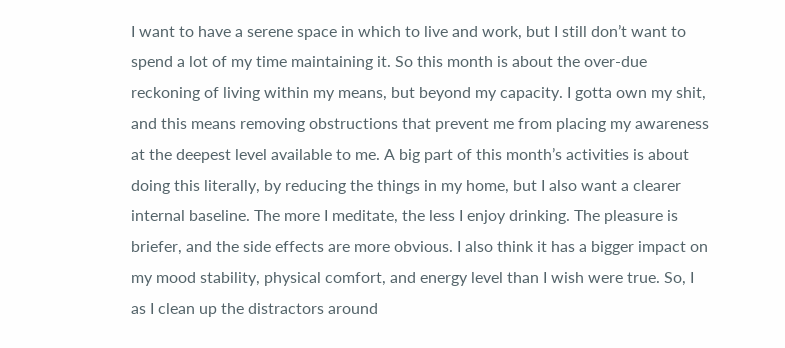I want to have a serene space in which to live and work, but I still don’t want to spend a lot of my time maintaining it. So this month is about the over-due reckoning of living within my means, but beyond my capacity. I gotta own my shit, and this means removing obstructions that prevent me from placing my awareness at the deepest level available to me. A big part of this month’s activities is about doing this literally, by reducing the things in my home, but I also want a clearer internal baseline. The more I meditate, the less I enjoy drinking. The pleasure is briefer, and the side effects are more obvious. I also think it has a bigger impact on my mood stability, physical comfort, and energy level than I wish were true. So, I as I clean up the distractors around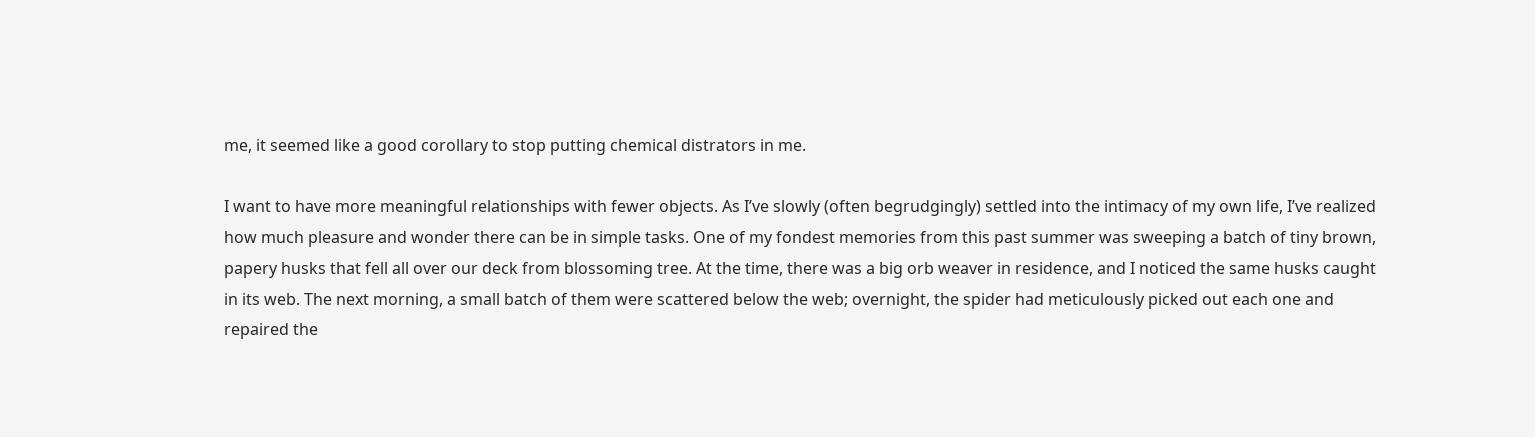me, it seemed like a good corollary to stop putting chemical distrators in me.

I want to have more meaningful relationships with fewer objects. As I’ve slowly (often begrudgingly) settled into the intimacy of my own life, I’ve realized how much pleasure and wonder there can be in simple tasks. One of my fondest memories from this past summer was sweeping a batch of tiny brown, papery husks that fell all over our deck from blossoming tree. At the time, there was a big orb weaver in residence, and I noticed the same husks caught in its web. The next morning, a small batch of them were scattered below the web; overnight, the spider had meticulously picked out each one and repaired the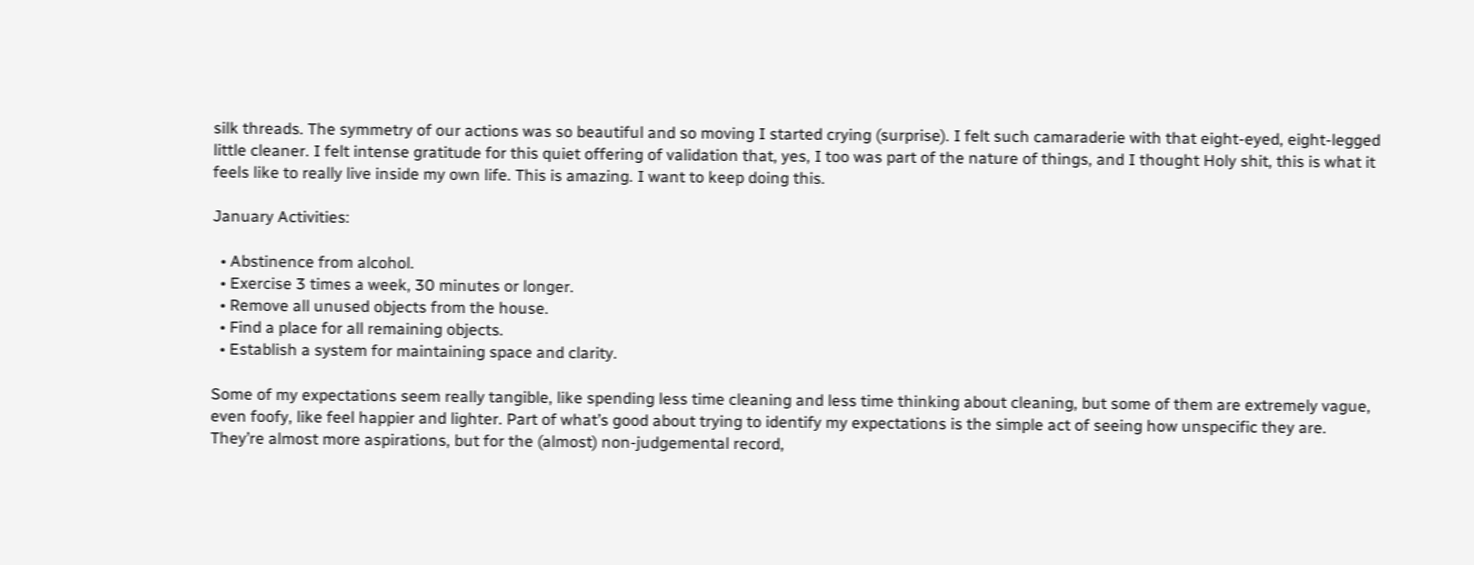silk threads. The symmetry of our actions was so beautiful and so moving I started crying (surprise). I felt such camaraderie with that eight-eyed, eight-legged little cleaner. I felt intense gratitude for this quiet offering of validation that, yes, I too was part of the nature of things, and I thought Holy shit, this is what it feels like to really live inside my own life. This is amazing. I want to keep doing this.

January Activities:

  • Abstinence from alcohol.
  • Exercise 3 times a week, 30 minutes or longer.
  • Remove all unused objects from the house.
  • Find a place for all remaining objects.
  • Establish a system for maintaining space and clarity.

Some of my expectations seem really tangible, like spending less time cleaning and less time thinking about cleaning, but some of them are extremely vague, even foofy, like feel happier and lighter. Part of what’s good about trying to identify my expectations is the simple act of seeing how unspecific they are. They’re almost more aspirations, but for the (almost) non-judgemental record,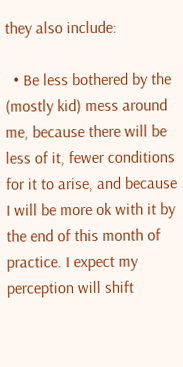they also include:

  • Be less bothered by the (mostly kid) mess around me, because there will be less of it, fewer conditions for it to arise, and because I will be more ok with it by the end of this month of practice. I expect my perception will shift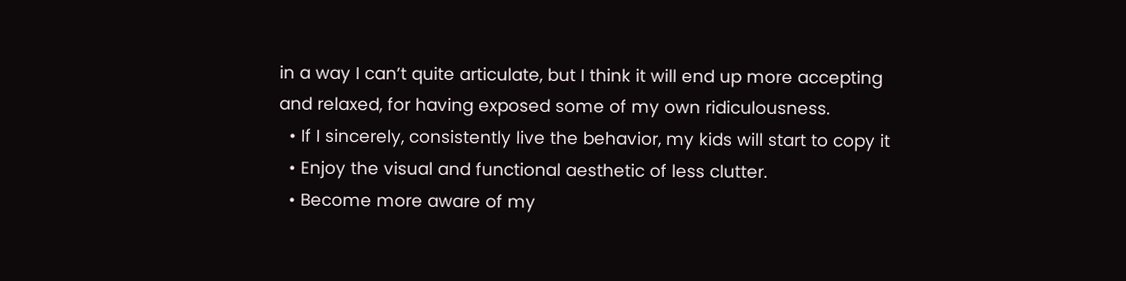in a way I can’t quite articulate, but I think it will end up more accepting and relaxed, for having exposed some of my own ridiculousness.
  • If I sincerely, consistently live the behavior, my kids will start to copy it
  • Enjoy the visual and functional aesthetic of less clutter.
  • Become more aware of my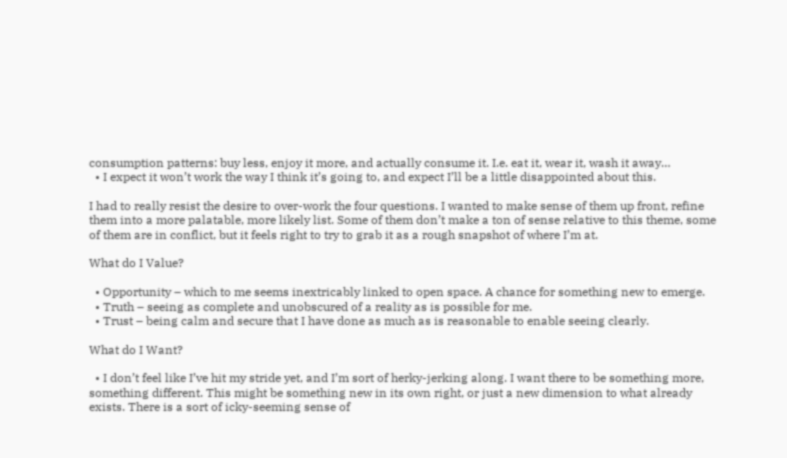consumption patterns: buy less, enjoy it more, and actually consume it. I.e. eat it, wear it, wash it away…
  • I expect it won’t work the way I think it’s going to, and expect I’ll be a little disappointed about this.

I had to really resist the desire to over-work the four questions. I wanted to make sense of them up front, refine them into a more palatable, more likely list. Some of them don’t make a ton of sense relative to this theme, some of them are in conflict, but it feels right to try to grab it as a rough snapshot of where I’m at.

What do I Value?

  • Opportunity – which to me seems inextricably linked to open space. A chance for something new to emerge.
  • Truth – seeing as complete and unobscured of a reality as is possible for me.
  • Trust – being calm and secure that I have done as much as is reasonable to enable seeing clearly.

What do I Want?

  • I don’t feel like I’ve hit my stride yet, and I’m sort of herky-jerking along. I want there to be something more, something different. This might be something new in its own right, or just a new dimension to what already exists. There is a sort of icky-seeming sense of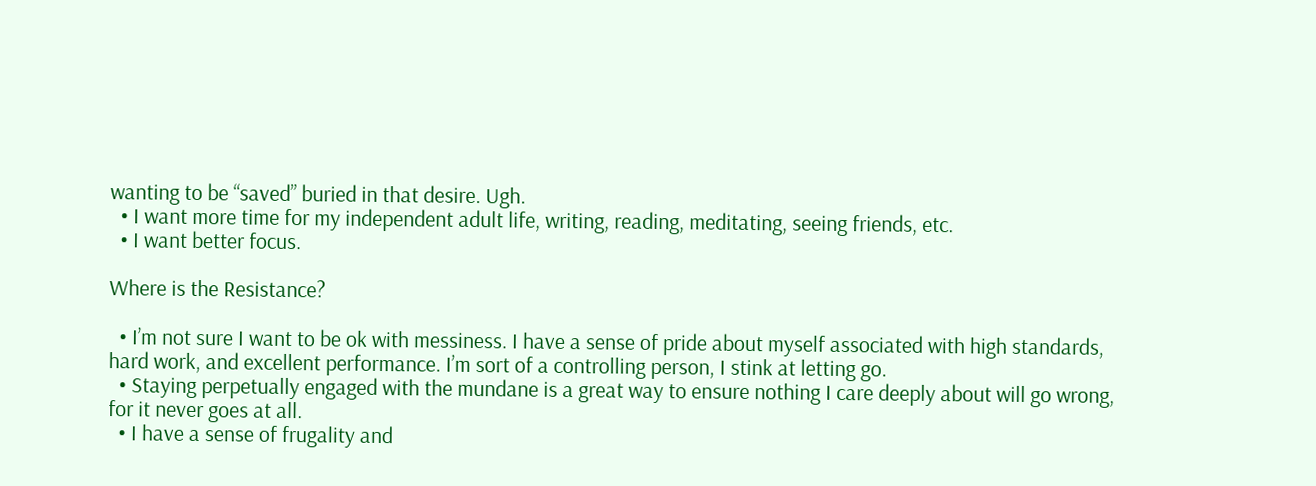wanting to be “saved” buried in that desire. Ugh.
  • I want more time for my independent adult life, writing, reading, meditating, seeing friends, etc.
  • I want better focus.

Where is the Resistance?

  • I’m not sure I want to be ok with messiness. I have a sense of pride about myself associated with high standards, hard work, and excellent performance. I’m sort of a controlling person, I stink at letting go.
  • Staying perpetually engaged with the mundane is a great way to ensure nothing I care deeply about will go wrong, for it never goes at all.
  • I have a sense of frugality and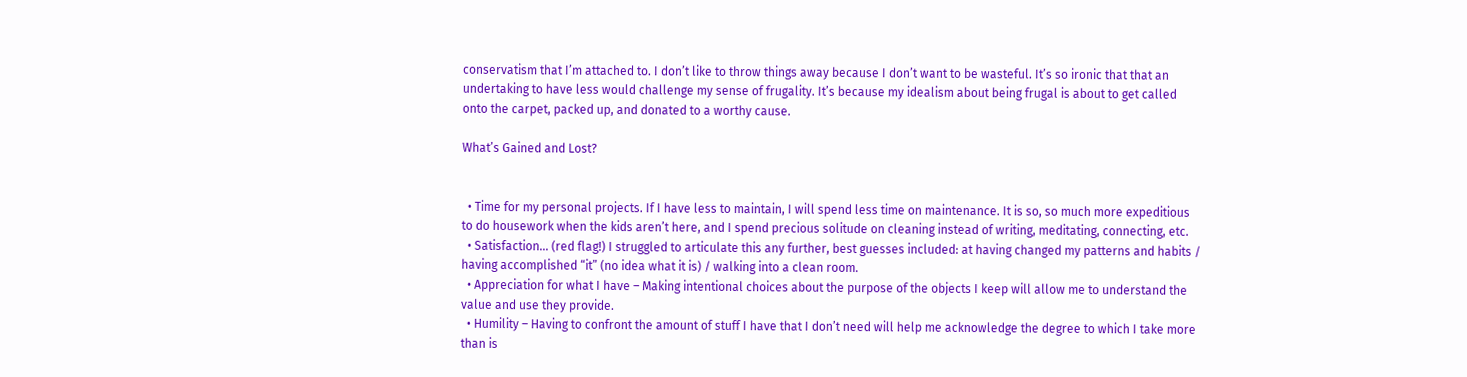conservatism that I’m attached to. I don’t like to throw things away because I don’t want to be wasteful. It’s so ironic that that an undertaking to have less would challenge my sense of frugality. It’s because my idealism about being frugal is about to get called onto the carpet, packed up, and donated to a worthy cause.

What’s Gained and Lost?


  • Time for my personal projects. If I have less to maintain, I will spend less time on maintenance. It is so, so much more expeditious to do housework when the kids aren’t here, and I spend precious solitude on cleaning instead of writing, meditating, connecting, etc.
  • Satisfaction… (red flag!) I struggled to articulate this any further, best guesses included: at having changed my patterns and habits / having accomplished “it” (no idea what it is) / walking into a clean room.
  • Appreciation for what I have – Making intentional choices about the purpose of the objects I keep will allow me to understand the value and use they provide.
  • Humility – Having to confront the amount of stuff I have that I don’t need will help me acknowledge the degree to which I take more than is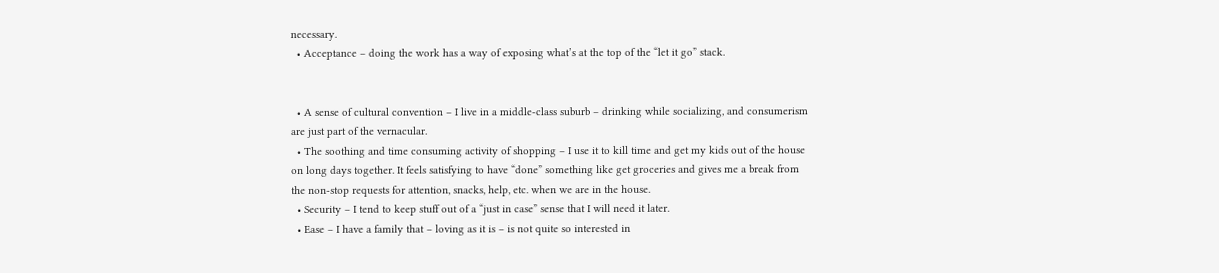necessary.
  • Acceptance – doing the work has a way of exposing what’s at the top of the “let it go” stack.


  • A sense of cultural convention – I live in a middle-class suburb – drinking while socializing, and consumerism are just part of the vernacular.
  • The soothing and time consuming activity of shopping – I use it to kill time and get my kids out of the house on long days together. It feels satisfying to have “done” something like get groceries and gives me a break from the non-stop requests for attention, snacks, help, etc. when we are in the house.
  • Security – I tend to keep stuff out of a “just in case” sense that I will need it later.
  • Ease – I have a family that – loving as it is – is not quite so interested in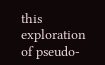this exploration of pseudo-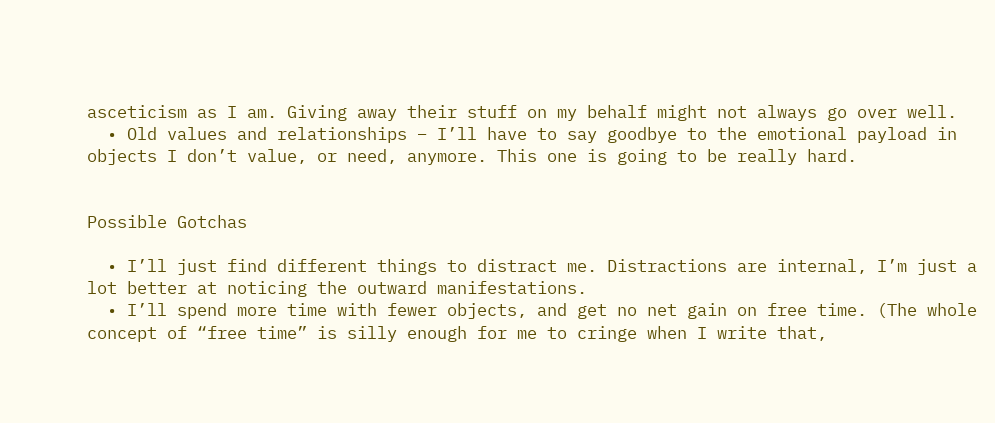asceticism as I am. Giving away their stuff on my behalf might not always go over well.
  • Old values and relationships – I’ll have to say goodbye to the emotional payload in objects I don’t value, or need, anymore. This one is going to be really hard.


Possible Gotchas

  • I’ll just find different things to distract me. Distractions are internal, I’m just a lot better at noticing the outward manifestations.
  • I’ll spend more time with fewer objects, and get no net gain on free time. (The whole concept of “free time” is silly enough for me to cringe when I write that,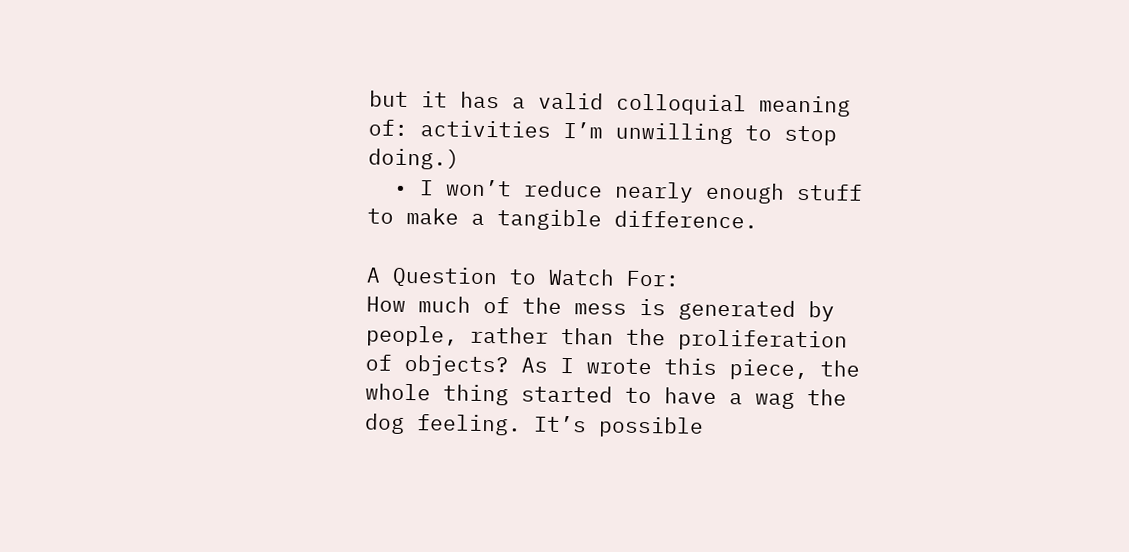but it has a valid colloquial meaning of: activities I’m unwilling to stop doing.)
  • I won’t reduce nearly enough stuff to make a tangible difference.

A Question to Watch For:
How much of the mess is generated by people, rather than the proliferation of objects? As I wrote this piece, the whole thing started to have a wag the dog feeling. It’s possible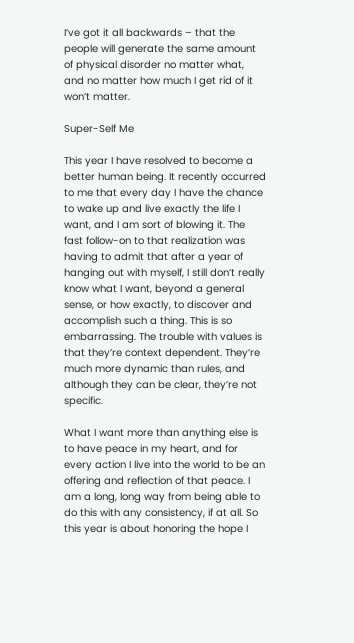I’ve got it all backwards – that the people will generate the same amount of physical disorder no matter what, and no matter how much I get rid of it won’t matter.

Super-Self Me

This year I have resolved to become a better human being. It recently occurred to me that every day I have the chance to wake up and live exactly the life I want, and I am sort of blowing it. The fast follow-on to that realization was having to admit that after a year of hanging out with myself, I still don’t really know what I want, beyond a general sense, or how exactly, to discover and accomplish such a thing. This is so embarrassing. The trouble with values is that they’re context dependent. They’re much more dynamic than rules, and although they can be clear, they’re not specific.

What I want more than anything else is to have peace in my heart, and for every action I live into the world to be an offering and reflection of that peace. I am a long, long way from being able to do this with any consistency, if at all. So this year is about honoring the hope I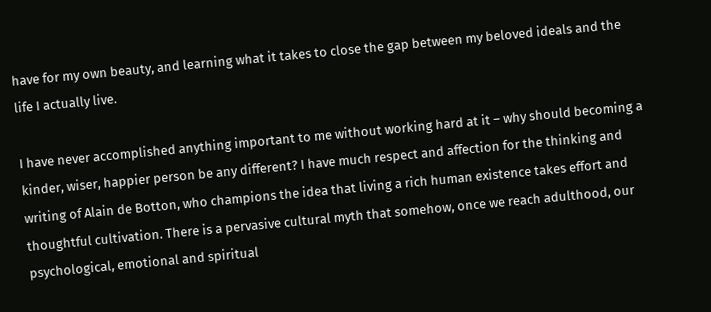have for my own beauty, and learning what it takes to close the gap between my beloved ideals and the life I actually live.

I have never accomplished anything important to me without working hard at it – why should becoming a kinder, wiser, happier person be any different? I have much respect and affection for the thinking and writing of Alain de Botton, who champions the idea that living a rich human existence takes effort and thoughtful cultivation. There is a pervasive cultural myth that somehow, once we reach adulthood, our psychological, emotional and spiritual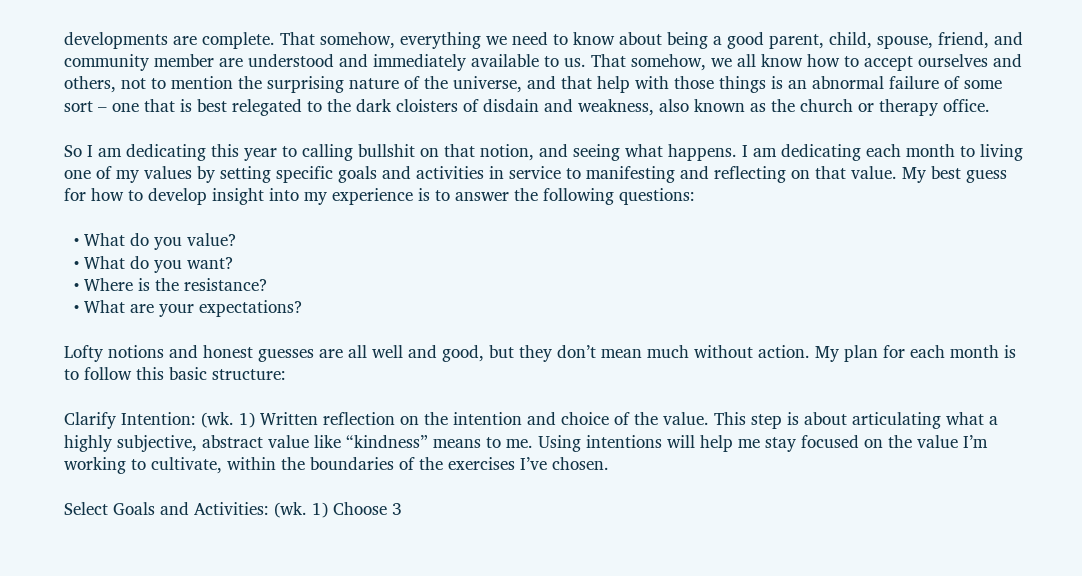developments are complete. That somehow, everything we need to know about being a good parent, child, spouse, friend, and community member are understood and immediately available to us. That somehow, we all know how to accept ourselves and others, not to mention the surprising nature of the universe, and that help with those things is an abnormal failure of some sort – one that is best relegated to the dark cloisters of disdain and weakness, also known as the church or therapy office.

So I am dedicating this year to calling bullshit on that notion, and seeing what happens. I am dedicating each month to living one of my values by setting specific goals and activities in service to manifesting and reflecting on that value. My best guess for how to develop insight into my experience is to answer the following questions:

  • What do you value?
  • What do you want?
  • Where is the resistance?
  • What are your expectations?

Lofty notions and honest guesses are all well and good, but they don’t mean much without action. My plan for each month is to follow this basic structure:

Clarify Intention: (wk. 1) Written reflection on the intention and choice of the value. This step is about articulating what a highly subjective, abstract value like “kindness” means to me. Using intentions will help me stay focused on the value I’m working to cultivate, within the boundaries of the exercises I’ve chosen.

Select Goals and Activities: (wk. 1) Choose 3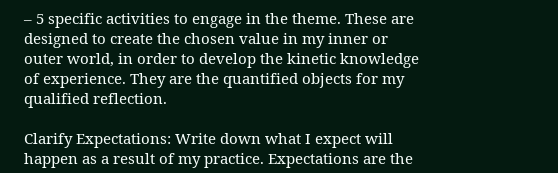– 5 specific activities to engage in the theme. These are designed to create the chosen value in my inner or outer world, in order to develop the kinetic knowledge of experience. They are the quantified objects for my qualified reflection.

Clarify Expectations: Write down what I expect will happen as a result of my practice. Expectations are the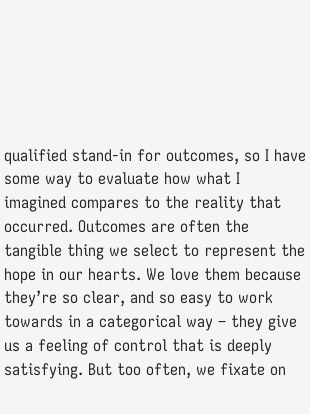qualified stand-in for outcomes, so I have some way to evaluate how what I imagined compares to the reality that occurred. Outcomes are often the tangible thing we select to represent the hope in our hearts. We love them because they’re so clear, and so easy to work towards in a categorical way – they give us a feeling of control that is deeply satisfying. But too often, we fixate on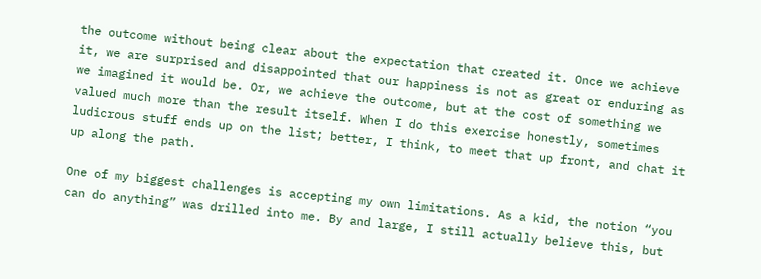the outcome without being clear about the expectation that created it. Once we achieve it, we are surprised and disappointed that our happiness is not as great or enduring as we imagined it would be. Or, we achieve the outcome, but at the cost of something we valued much more than the result itself. When I do this exercise honestly, sometimes ludicrous stuff ends up on the list; better, I think, to meet that up front, and chat it up along the path.

One of my biggest challenges is accepting my own limitations. As a kid, the notion “you can do anything” was drilled into me. By and large, I still actually believe this, but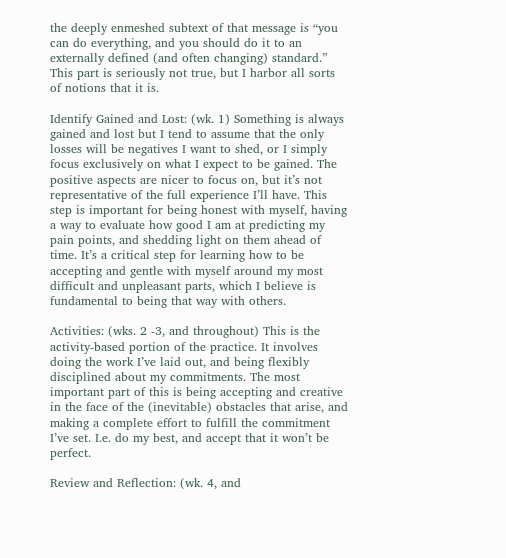the deeply enmeshed subtext of that message is “you can do everything, and you should do it to an externally defined (and often changing) standard.” This part is seriously not true, but I harbor all sorts of notions that it is.

Identify Gained and Lost: (wk. 1) Something is always gained and lost but I tend to assume that the only losses will be negatives I want to shed, or I simply focus exclusively on what I expect to be gained. The positive aspects are nicer to focus on, but it’s not representative of the full experience I’ll have. This step is important for being honest with myself, having a way to evaluate how good I am at predicting my pain points, and shedding light on them ahead of time. It’s a critical step for learning how to be accepting and gentle with myself around my most difficult and unpleasant parts, which I believe is fundamental to being that way with others.

Activities: (wks. 2 -3, and throughout) This is the activity-based portion of the practice. It involves doing the work I’ve laid out, and being flexibly disciplined about my commitments. The most important part of this is being accepting and creative in the face of the (inevitable) obstacles that arise, and making a complete effort to fulfill the commitment I’ve set. I.e. do my best, and accept that it won’t be perfect.

Review and Reflection: (wk. 4, and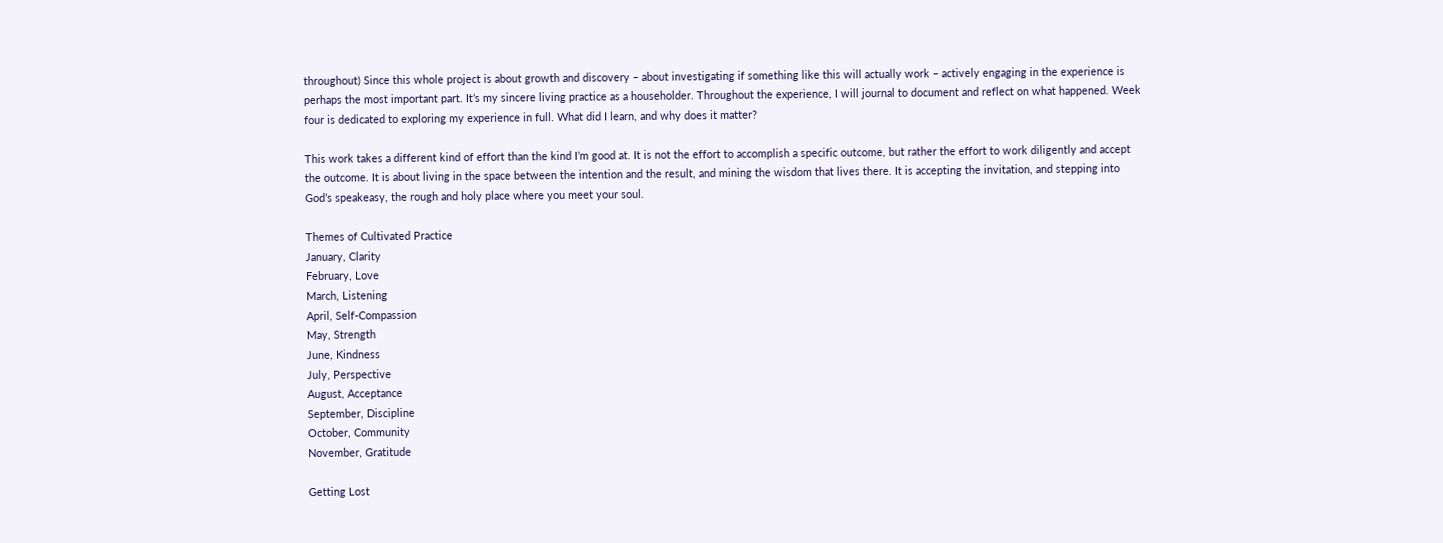throughout) Since this whole project is about growth and discovery – about investigating if something like this will actually work – actively engaging in the experience is perhaps the most important part. It’s my sincere living practice as a householder. Throughout the experience, I will journal to document and reflect on what happened. Week four is dedicated to exploring my experience in full. What did I learn, and why does it matter?

This work takes a different kind of effort than the kind I’m good at. It is not the effort to accomplish a specific outcome, but rather the effort to work diligently and accept the outcome. It is about living in the space between the intention and the result, and mining the wisdom that lives there. It is accepting the invitation, and stepping into God’s speakeasy, the rough and holy place where you meet your soul.

Themes of Cultivated Practice
January, Clarity
February, Love
March, Listening
April, Self-Compassion
May, Strength
June, Kindness
July, Perspective
August, Acceptance
September, Discipline
October, Community
November, Gratitude

Getting Lost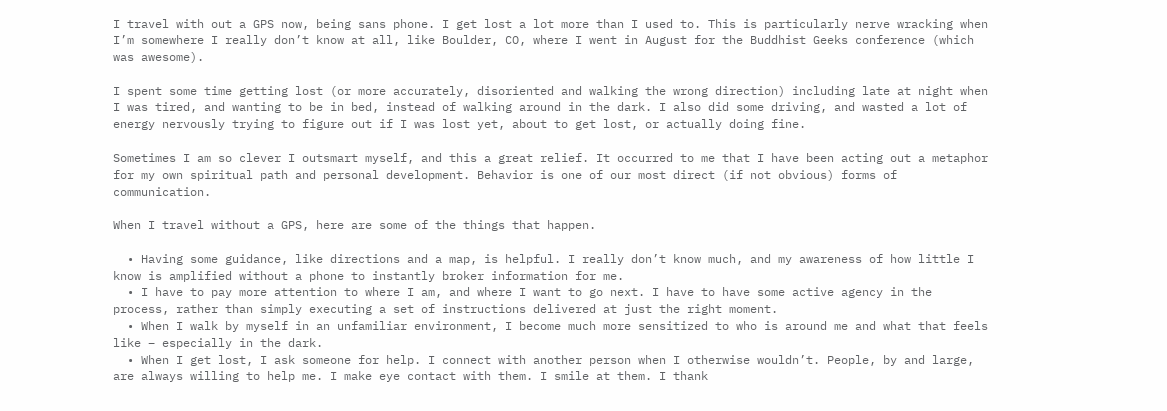I travel with out a GPS now, being sans phone. I get lost a lot more than I used to. This is particularly nerve wracking when I’m somewhere I really don’t know at all, like Boulder, CO, where I went in August for the Buddhist Geeks conference (which was awesome).

I spent some time getting lost (or more accurately, disoriented and walking the wrong direction) including late at night when I was tired, and wanting to be in bed, instead of walking around in the dark. I also did some driving, and wasted a lot of energy nervously trying to figure out if I was lost yet, about to get lost, or actually doing fine.

Sometimes I am so clever I outsmart myself, and this a great relief. It occurred to me that I have been acting out a metaphor for my own spiritual path and personal development. Behavior is one of our most direct (if not obvious) forms of communication.

When I travel without a GPS, here are some of the things that happen.

  • Having some guidance, like directions and a map, is helpful. I really don’t know much, and my awareness of how little I know is amplified without a phone to instantly broker information for me.
  • I have to pay more attention to where I am, and where I want to go next. I have to have some active agency in the process, rather than simply executing a set of instructions delivered at just the right moment.
  • When I walk by myself in an unfamiliar environment, I become much more sensitized to who is around me and what that feels like – especially in the dark.
  • When I get lost, I ask someone for help. I connect with another person when I otherwise wouldn’t. People, by and large, are always willing to help me. I make eye contact with them. I smile at them. I thank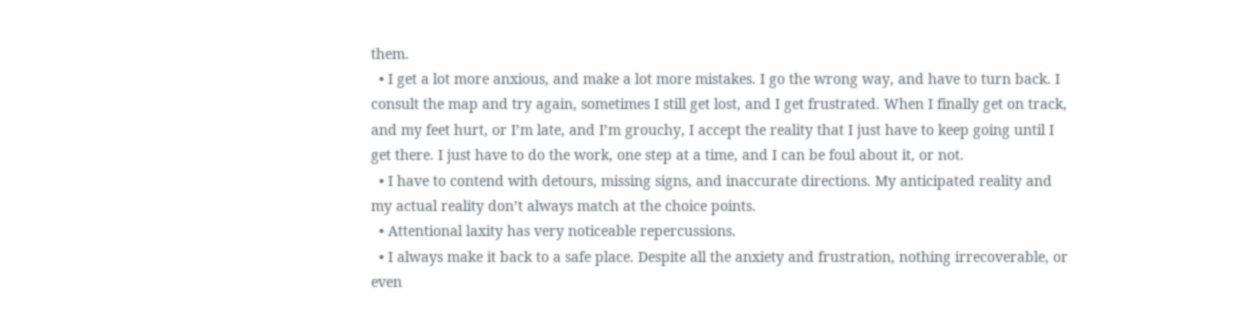them.
  • I get a lot more anxious, and make a lot more mistakes. I go the wrong way, and have to turn back. I consult the map and try again, sometimes I still get lost, and I get frustrated. When I finally get on track, and my feet hurt, or I’m late, and I’m grouchy, I accept the reality that I just have to keep going until I get there. I just have to do the work, one step at a time, and I can be foul about it, or not.
  • I have to contend with detours, missing signs, and inaccurate directions. My anticipated reality and my actual reality don’t always match at the choice points.
  • Attentional laxity has very noticeable repercussions.
  • I always make it back to a safe place. Despite all the anxiety and frustration, nothing irrecoverable, or even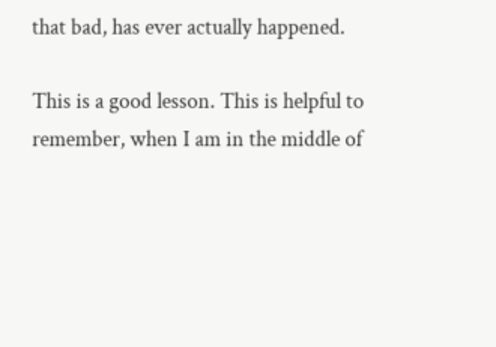that bad, has ever actually happened.

This is a good lesson. This is helpful to remember, when I am in the middle of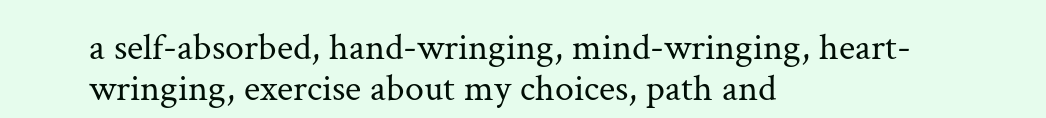a self-absorbed, hand-wringing, mind-wringing, heart-wringing, exercise about my choices, path and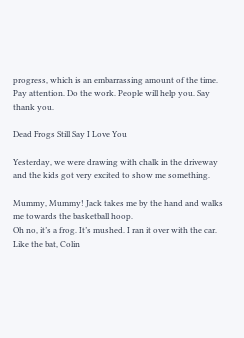progress, which is an embarrassing amount of the time. Pay attention. Do the work. People will help you. Say thank you.

Dead Frogs Still Say I Love You

Yesterday, we were drawing with chalk in the driveway and the kids got very excited to show me something.

Mummy, Mummy! Jack takes me by the hand and walks me towards the basketball hoop.
Oh no, it’s a frog. It’s mushed. I ran it over with the car.
Like the bat, Colin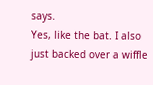says.
Yes, like the bat. I also just backed over a wiffle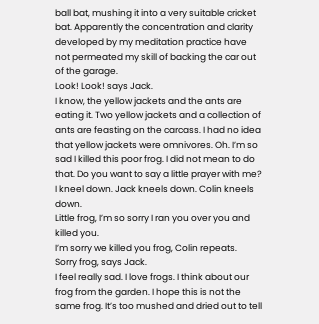ball bat, mushing it into a very suitable cricket bat. Apparently the concentration and clarity developed by my meditation practice have not permeated my skill of backing the car out of the garage.
Look! Look! says Jack.
I know, the yellow jackets and the ants are eating it. Two yellow jackets and a collection of ants are feasting on the carcass. I had no idea that yellow jackets were omnivores. Oh. I’m so sad I killed this poor frog. I did not mean to do that. Do you want to say a little prayer with me?
I kneel down. Jack kneels down. Colin kneels down.
Little frog, I’m so sorry I ran you over you and killed you.
I’m sorry we killed you frog, Colin repeats.
Sorry frog, says Jack.
I feel really sad. I love frogs. I think about our frog from the garden. I hope this is not the same frog. It’s too mushed and dried out to tell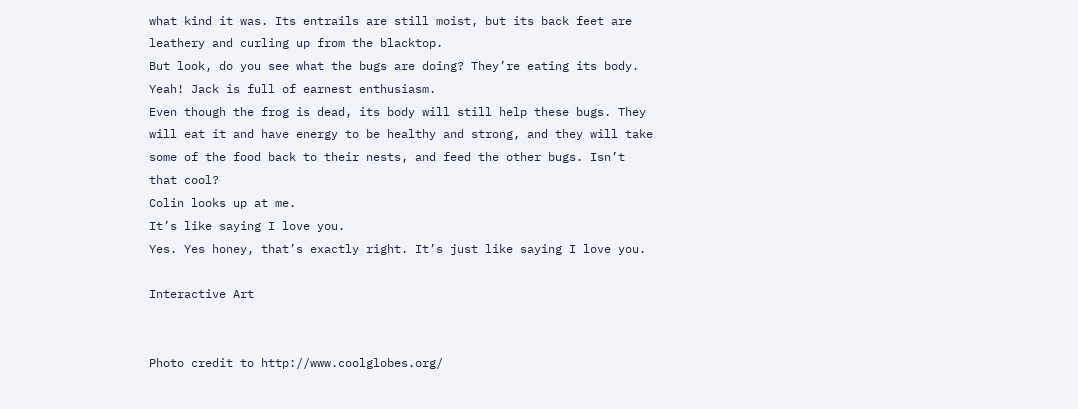what kind it was. Its entrails are still moist, but its back feet are leathery and curling up from the blacktop.
But look, do you see what the bugs are doing? They’re eating its body.
Yeah! Jack is full of earnest enthusiasm.
Even though the frog is dead, its body will still help these bugs. They will eat it and have energy to be healthy and strong, and they will take some of the food back to their nests, and feed the other bugs. Isn’t that cool?
Colin looks up at me.
It’s like saying I love you.
Yes. Yes honey, that’s exactly right. It’s just like saying I love you.

Interactive Art


Photo credit to http://www.coolglobes.org/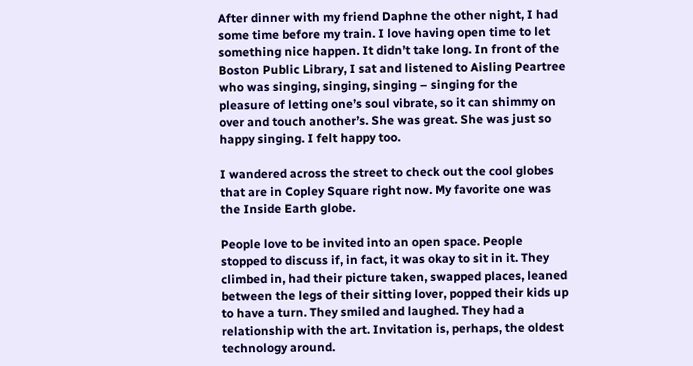After dinner with my friend Daphne the other night, I had some time before my train. I love having open time to let something nice happen. It didn’t take long. In front of the Boston Public Library, I sat and listened to Aisling Peartree who was singing, singing, singing – singing for the pleasure of letting one’s soul vibrate, so it can shimmy on over and touch another’s. She was great. She was just so happy singing. I felt happy too.

I wandered across the street to check out the cool globes that are in Copley Square right now. My favorite one was the Inside Earth globe.

People love to be invited into an open space. People stopped to discuss if, in fact, it was okay to sit in it. They climbed in, had their picture taken, swapped places, leaned between the legs of their sitting lover, popped their kids up to have a turn. They smiled and laughed. They had a relationship with the art. Invitation is, perhaps, the oldest technology around.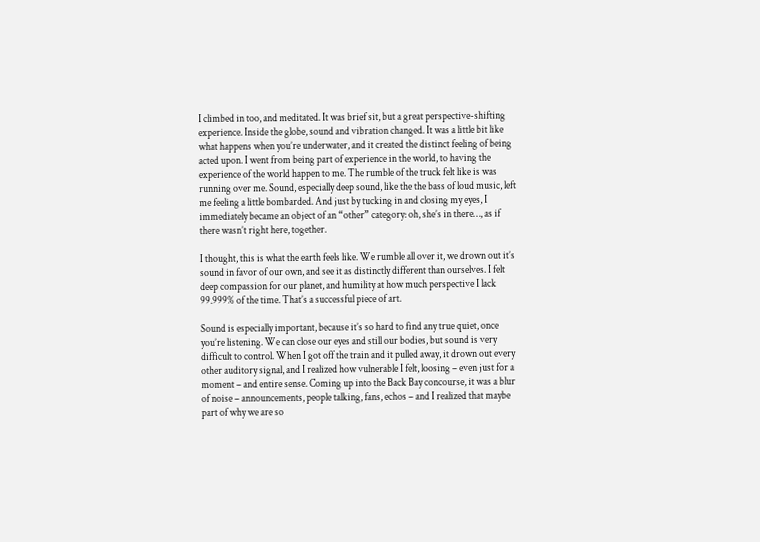I climbed in too, and meditated. It was brief sit, but a great perspective-shifting experience. Inside the globe, sound and vibration changed. It was a little bit like what happens when you’re underwater, and it created the distinct feeling of being acted upon. I went from being part of experience in the world, to having the experience of the world happen to me. The rumble of the truck felt like is was running over me. Sound, especially deep sound, like the the bass of loud music, left me feeling a little bombarded. And just by tucking in and closing my eyes, I immediately became an object of an “other” category: oh, she’s in there…, as if there wasn’t right here, together.

I thought, this is what the earth feels like. We rumble all over it, we drown out it’s sound in favor of our own, and see it as distinctly different than ourselves. I felt deep compassion for our planet, and humility at how much perspective I lack 99.999% of the time. That’s a successful piece of art.

Sound is especially important, because it’s so hard to find any true quiet, once you’re listening. We can close our eyes and still our bodies, but sound is very difficult to control. When I got off the train and it pulled away, it drown out every other auditory signal, and I realized how vulnerable I felt, loosing – even just for a moment – and entire sense. Coming up into the Back Bay concourse, it was a blur of noise – announcements, people talking, fans, echos – and I realized that maybe part of why we are so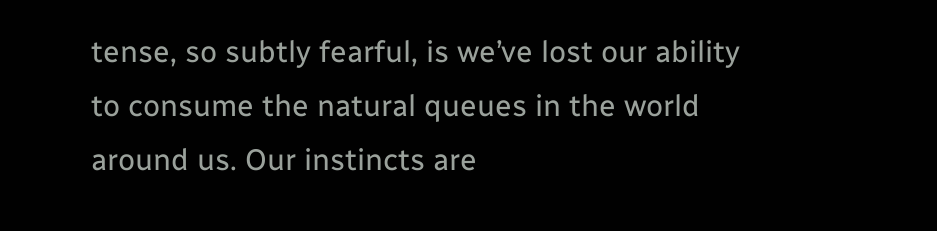tense, so subtly fearful, is we’ve lost our ability to consume the natural queues in the world around us. Our instincts are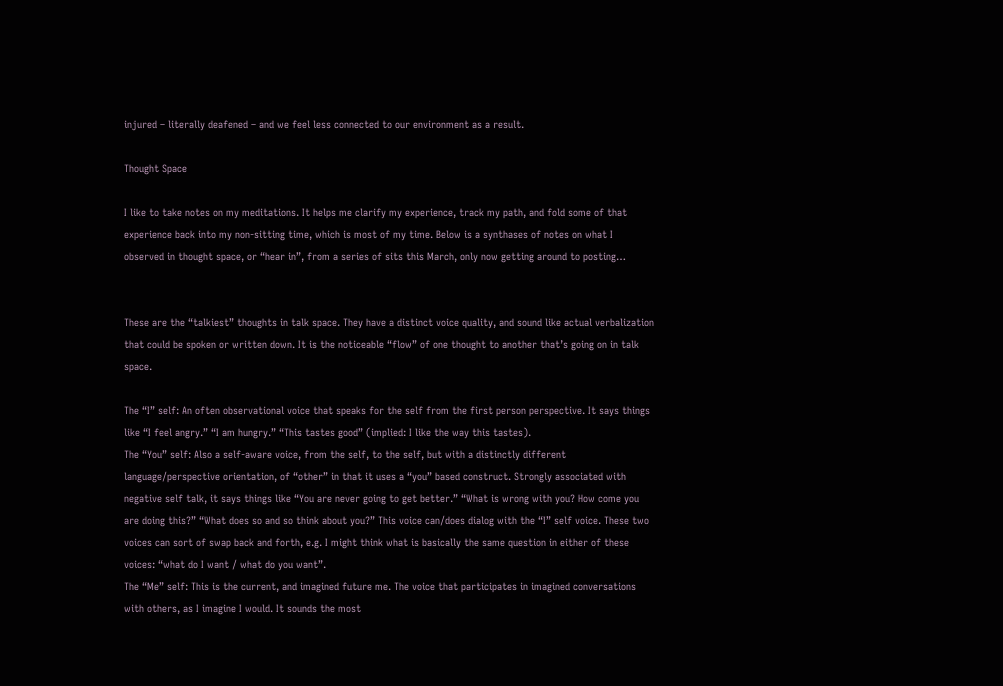injured – literally deafened – and we feel less connected to our environment as a result.

Thought Space

I like to take notes on my meditations. It helps me clarify my experience, track my path, and fold some of that experience back into my non-sitting time, which is most of my time. Below is a synthases of notes on what I observed in thought space, or “hear in”, from a series of sits this March, only now getting around to posting…


These are the “talkiest” thoughts in talk space. They have a distinct voice quality, and sound like actual verbalization that could be spoken or written down. It is the noticeable “flow” of one thought to another that’s going on in talk space.

The “I” self: An often observational voice that speaks for the self from the first person perspective. It says things like “I feel angry.” “I am hungry.” “This tastes good” (implied: I like the way this tastes).
The “You” self: Also a self-aware voice, from the self, to the self, but with a distinctly different language/perspective orientation, of “other” in that it uses a “you” based construct. Strongly associated with negative self talk, it says things like “You are never going to get better.” “What is wrong with you? How come you are doing this?” “What does so and so think about you?” This voice can/does dialog with the “I” self voice. These two voices can sort of swap back and forth, e.g. I might think what is basically the same question in either of these voices: “what do I want / what do you want”.
The “Me” self: This is the current, and imagined future me. The voice that participates in imagined conversations with others, as I imagine I would. It sounds the most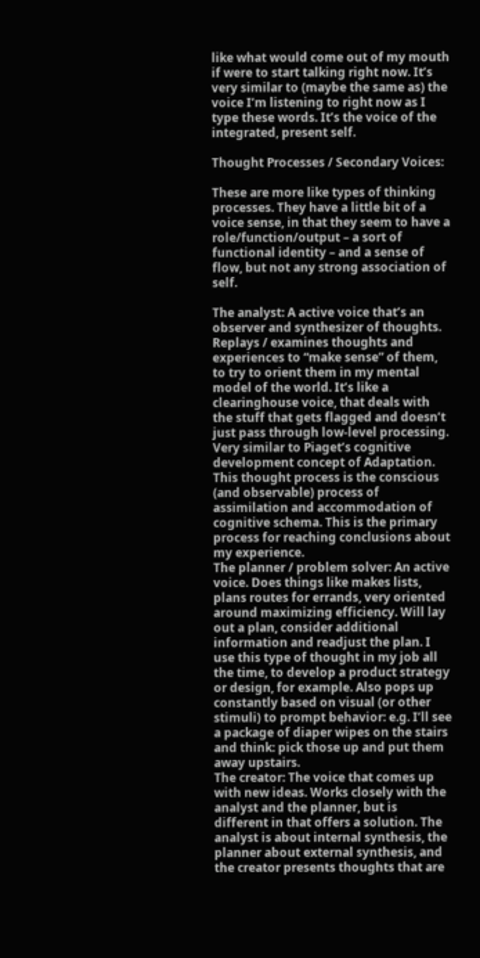like what would come out of my mouth if were to start talking right now. It’s very similar to (maybe the same as) the voice I’m listening to right now as I type these words. It’s the voice of the integrated, present self.

Thought Processes / Secondary Voices:

These are more like types of thinking processes. They have a little bit of a voice sense, in that they seem to have a role/function/output – a sort of functional identity – and a sense of flow, but not any strong association of self.

The analyst: A active voice that’s an observer and synthesizer of thoughts. Replays / examines thoughts and experiences to “make sense” of them, to try to orient them in my mental model of the world. It’s like a clearinghouse voice, that deals with the stuff that gets flagged and doesn’t just pass through low-level processing. Very similar to Piaget’s cognitive development concept of Adaptation. This thought process is the conscious (and observable) process of assimilation and accommodation of cognitive schema. This is the primary process for reaching conclusions about my experience.
The planner / problem solver: An active voice. Does things like makes lists, plans routes for errands, very oriented around maximizing efficiency. Will lay out a plan, consider additional information and readjust the plan. I use this type of thought in my job all the time, to develop a product strategy or design, for example. Also pops up constantly based on visual (or other stimuli) to prompt behavior: e.g. I’ll see a package of diaper wipes on the stairs and think: pick those up and put them away upstairs.
The creator: The voice that comes up with new ideas. Works closely with the analyst and the planner, but is different in that offers a solution. The analyst is about internal synthesis, the planner about external synthesis, and the creator presents thoughts that are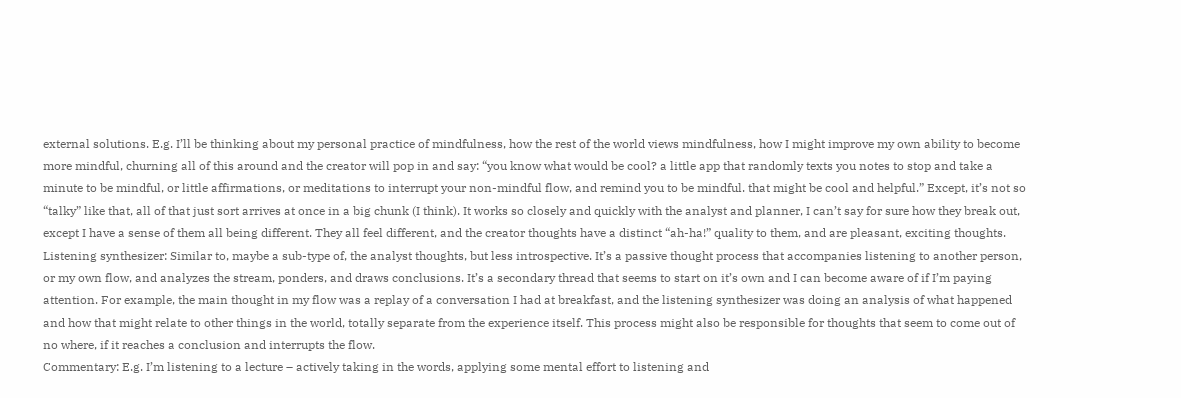external solutions. E.g. I’ll be thinking about my personal practice of mindfulness, how the rest of the world views mindfulness, how I might improve my own ability to become more mindful, churning all of this around and the creator will pop in and say: “you know what would be cool? a little app that randomly texts you notes to stop and take a minute to be mindful, or little affirmations, or meditations to interrupt your non-mindful flow, and remind you to be mindful. that might be cool and helpful.” Except, it’s not so “talky” like that, all of that just sort arrives at once in a big chunk (I think). It works so closely and quickly with the analyst and planner, I can’t say for sure how they break out, except I have a sense of them all being different. They all feel different, and the creator thoughts have a distinct “ah-ha!” quality to them, and are pleasant, exciting thoughts.
Listening synthesizer: Similar to, maybe a sub-type of, the analyst thoughts, but less introspective. It’s a passive thought process that accompanies listening to another person, or my own flow, and analyzes the stream, ponders, and draws conclusions. It’s a secondary thread that seems to start on it’s own and I can become aware of if I’m paying attention. For example, the main thought in my flow was a replay of a conversation I had at breakfast, and the listening synthesizer was doing an analysis of what happened and how that might relate to other things in the world, totally separate from the experience itself. This process might also be responsible for thoughts that seem to come out of no where, if it reaches a conclusion and interrupts the flow.
Commentary: E.g. I’m listening to a lecture – actively taking in the words, applying some mental effort to listening and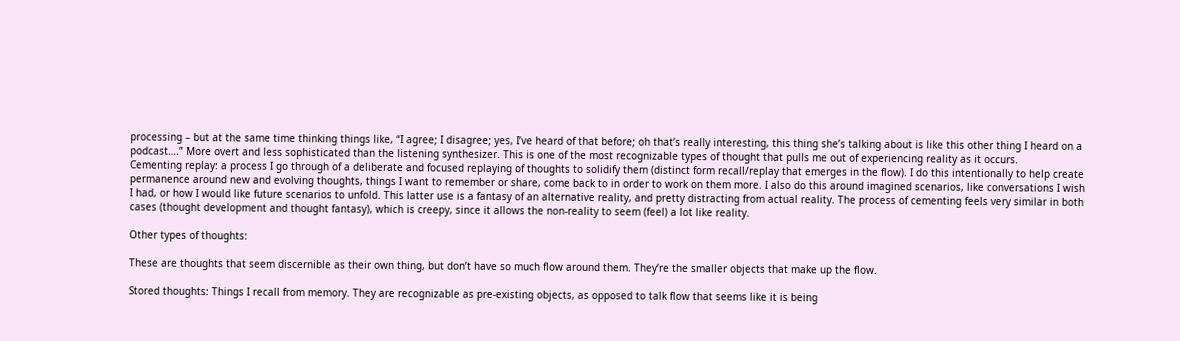processing – but at the same time thinking things like, “I agree; I disagree; yes, I’ve heard of that before; oh that’s really interesting, this thing she’s talking about is like this other thing I heard on a podcast….” More overt and less sophisticated than the listening synthesizer. This is one of the most recognizable types of thought that pulls me out of experiencing reality as it occurs.
Cementing replay: a process I go through of a deliberate and focused replaying of thoughts to solidify them (distinct form recall/replay that emerges in the flow). I do this intentionally to help create permanence around new and evolving thoughts, things I want to remember or share, come back to in order to work on them more. I also do this around imagined scenarios, like conversations I wish I had, or how I would like future scenarios to unfold. This latter use is a fantasy of an alternative reality, and pretty distracting from actual reality. The process of cementing feels very similar in both cases (thought development and thought fantasy), which is creepy, since it allows the non-reality to seem (feel) a lot like reality.

Other types of thoughts:

These are thoughts that seem discernible as their own thing, but don’t have so much flow around them. They’re the smaller objects that make up the flow.

Stored thoughts: Things I recall from memory. They are recognizable as pre-existing objects, as opposed to talk flow that seems like it is being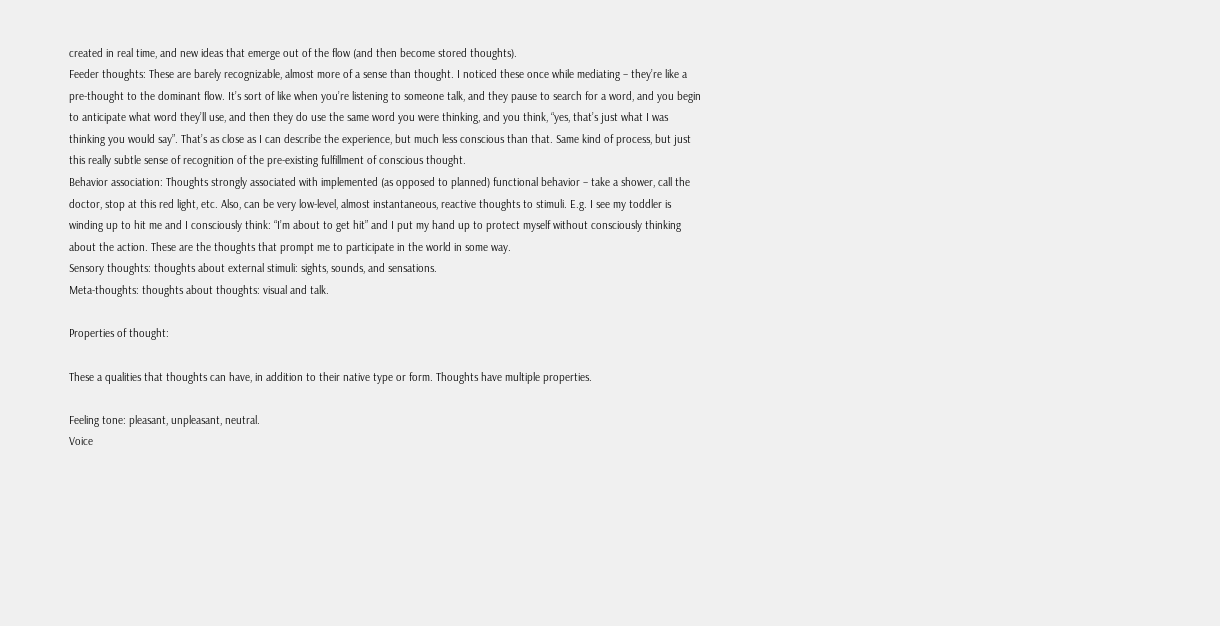created in real time, and new ideas that emerge out of the flow (and then become stored thoughts).
Feeder thoughts: These are barely recognizable, almost more of a sense than thought. I noticed these once while mediating – they’re like a pre-thought to the dominant flow. It’s sort of like when you’re listening to someone talk, and they pause to search for a word, and you begin to anticipate what word they’ll use, and then they do use the same word you were thinking, and you think, “yes, that’s just what I was thinking you would say”. That’s as close as I can describe the experience, but much less conscious than that. Same kind of process, but just this really subtle sense of recognition of the pre-existing fulfillment of conscious thought.
Behavior association: Thoughts strongly associated with implemented (as opposed to planned) functional behavior – take a shower, call the doctor, stop at this red light, etc. Also, can be very low-level, almost instantaneous, reactive thoughts to stimuli. E.g. I see my toddler is winding up to hit me and I consciously think: “I’m about to get hit” and I put my hand up to protect myself without consciously thinking about the action. These are the thoughts that prompt me to participate in the world in some way.
Sensory thoughts: thoughts about external stimuli: sights, sounds, and sensations.
Meta-thoughts: thoughts about thoughts: visual and talk.

Properties of thought:

These a qualities that thoughts can have, in addition to their native type or form. Thoughts have multiple properties.

Feeling tone: pleasant, unpleasant, neutral.
Voice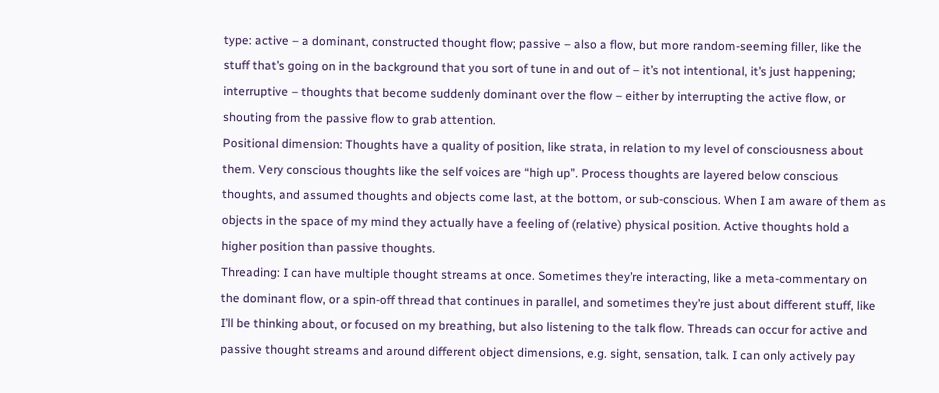type: active – a dominant, constructed thought flow; passive – also a flow, but more random-seeming filler, like the stuff that’s going on in the background that you sort of tune in and out of – it’s not intentional, it’s just happening; interruptive – thoughts that become suddenly dominant over the flow – either by interrupting the active flow, or shouting from the passive flow to grab attention.
Positional dimension: Thoughts have a quality of position, like strata, in relation to my level of consciousness about them. Very conscious thoughts like the self voices are “high up”. Process thoughts are layered below conscious thoughts, and assumed thoughts and objects come last, at the bottom, or sub-conscious. When I am aware of them as objects in the space of my mind they actually have a feeling of (relative) physical position. Active thoughts hold a higher position than passive thoughts.
Threading: I can have multiple thought streams at once. Sometimes they’re interacting, like a meta-commentary on the dominant flow, or a spin-off thread that continues in parallel, and sometimes they’re just about different stuff, like I’ll be thinking about, or focused on my breathing, but also listening to the talk flow. Threads can occur for active and passive thought streams and around different object dimensions, e.g. sight, sensation, talk. I can only actively pay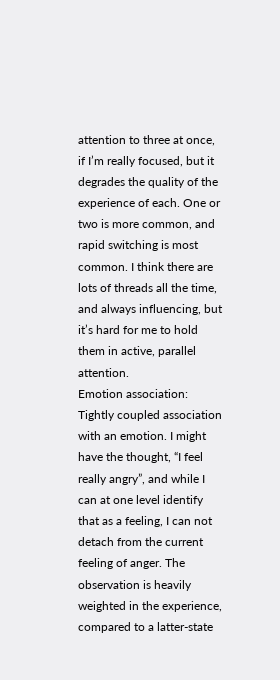attention to three at once, if I’m really focused, but it degrades the quality of the experience of each. One or two is more common, and rapid switching is most common. I think there are lots of threads all the time, and always influencing, but it’s hard for me to hold them in active, parallel attention.
Emotion association: Tightly coupled association with an emotion. I might have the thought, “I feel really angry”, and while I can at one level identify that as a feeling, I can not detach from the current feeling of anger. The observation is heavily weighted in the experience, compared to a latter-state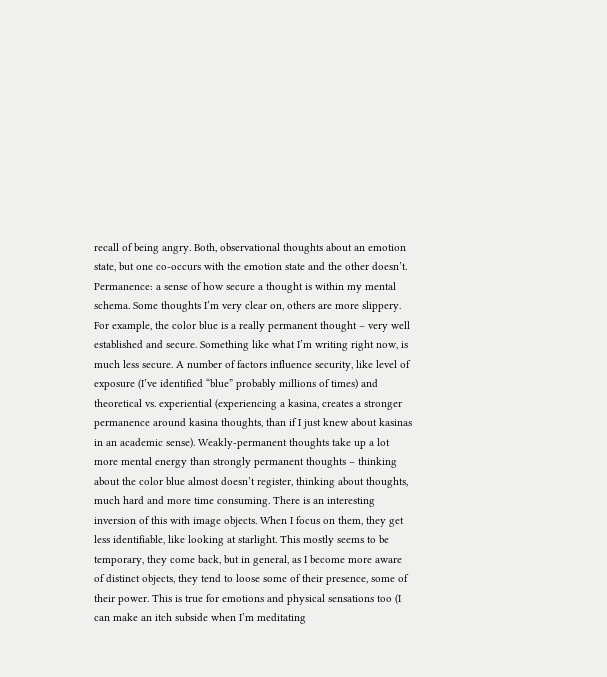recall of being angry. Both, observational thoughts about an emotion state, but one co-occurs with the emotion state and the other doesn’t.
Permanence: a sense of how secure a thought is within my mental schema. Some thoughts I’m very clear on, others are more slippery. For example, the color blue is a really permanent thought – very well established and secure. Something like what I’m writing right now, is much less secure. A number of factors influence security, like level of exposure (I’ve identified “blue” probably millions of times) and theoretical vs. experiential (experiencing a kasina, creates a stronger permanence around kasina thoughts, than if I just knew about kasinas in an academic sense). Weakly-permanent thoughts take up a lot more mental energy than strongly permanent thoughts – thinking about the color blue almost doesn’t register, thinking about thoughts, much hard and more time consuming. There is an interesting inversion of this with image objects. When I focus on them, they get less identifiable, like looking at starlight. This mostly seems to be temporary, they come back, but in general, as I become more aware of distinct objects, they tend to loose some of their presence, some of their power. This is true for emotions and physical sensations too (I can make an itch subside when I’m meditating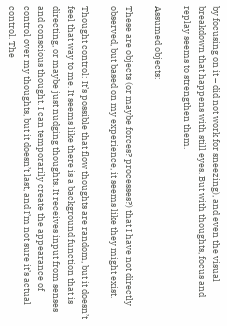by focusing on it – did not work for sneezing), and even the visual breakdown that happens with still eyes. But with thoughts, focus and replay seems to strengthen them.

Assumed objects:

These are objects (or maybe forces? processes?) that I have not directly observed, but based on my experience, it seems like they might exist.

Thought control: It’s possible that flow thoughts are random, but it doesn’t feel that way to me. It seems like there is a background function that is directing, or maybe just nudging thoughts. It receives input from senses and conscious thought. I can temporarily create the appearance of control over my thoughts, but it doesn’t last, and I’m not sure it’s actual control. The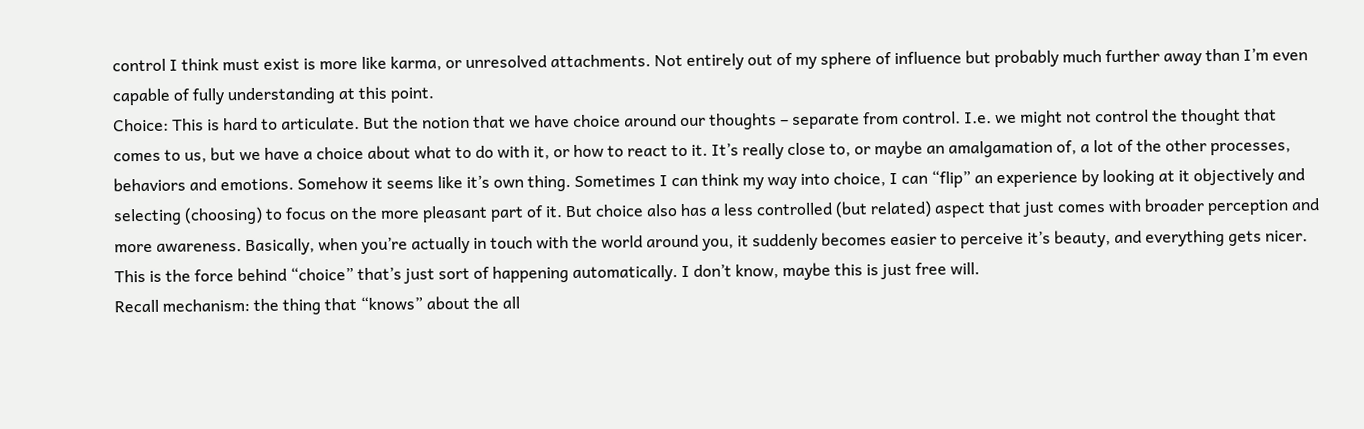control I think must exist is more like karma, or unresolved attachments. Not entirely out of my sphere of influence but probably much further away than I’m even capable of fully understanding at this point.
Choice: This is hard to articulate. But the notion that we have choice around our thoughts – separate from control. I.e. we might not control the thought that comes to us, but we have a choice about what to do with it, or how to react to it. It’s really close to, or maybe an amalgamation of, a lot of the other processes, behaviors and emotions. Somehow it seems like it’s own thing. Sometimes I can think my way into choice, I can “flip” an experience by looking at it objectively and selecting (choosing) to focus on the more pleasant part of it. But choice also has a less controlled (but related) aspect that just comes with broader perception and more awareness. Basically, when you’re actually in touch with the world around you, it suddenly becomes easier to perceive it’s beauty, and everything gets nicer. This is the force behind “choice” that’s just sort of happening automatically. I don’t know, maybe this is just free will.
Recall mechanism: the thing that “knows” about the all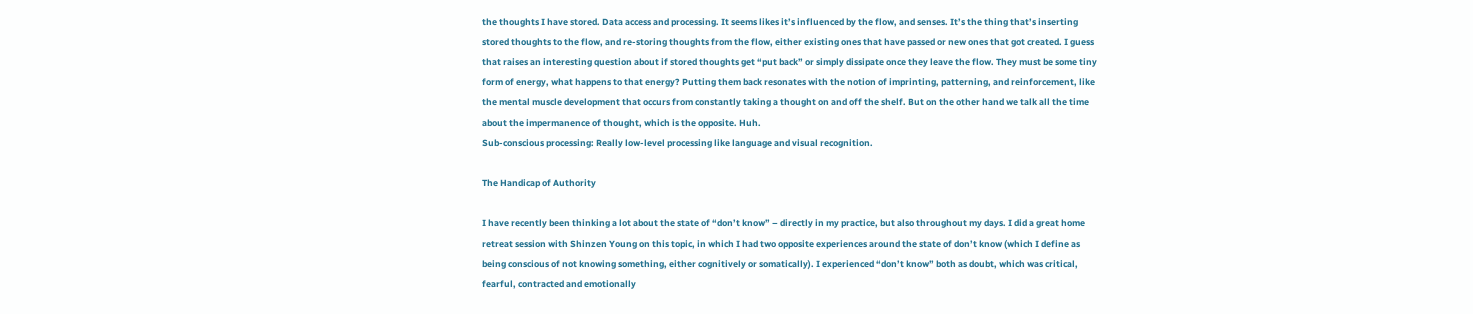the thoughts I have stored. Data access and processing. It seems likes it’s influenced by the flow, and senses. It’s the thing that’s inserting stored thoughts to the flow, and re-storing thoughts from the flow, either existing ones that have passed or new ones that got created. I guess that raises an interesting question about if stored thoughts get “put back” or simply dissipate once they leave the flow. They must be some tiny form of energy, what happens to that energy? Putting them back resonates with the notion of imprinting, patterning, and reinforcement, like the mental muscle development that occurs from constantly taking a thought on and off the shelf. But on the other hand we talk all the time about the impermanence of thought, which is the opposite. Huh.
Sub-conscious processing: Really low-level processing like language and visual recognition.

The Handicap of Authority

I have recently been thinking a lot about the state of “don’t know” – directly in my practice, but also throughout my days. I did a great home retreat session with Shinzen Young on this topic, in which I had two opposite experiences around the state of don’t know (which I define as being conscious of not knowing something, either cognitively or somatically). I experienced “don’t know” both as doubt, which was critical, fearful, contracted and emotionally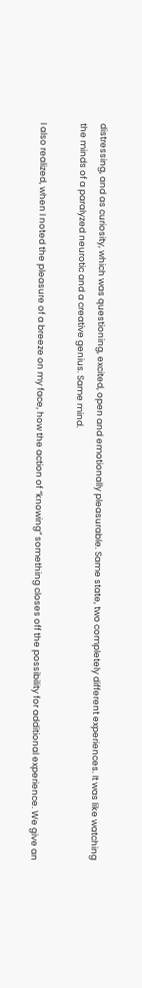distressing, and as curiosity, which was questioning, excited, open and emotionally pleasurable. Same state, two completely different experiences. It was like watching the minds of a paralyzed neurotic and a creative genius. Same mind.

I also realized, when I noted the pleasure of a breeze on my face, how the action of “knowing” something closes off the possibility for additional experience. We give an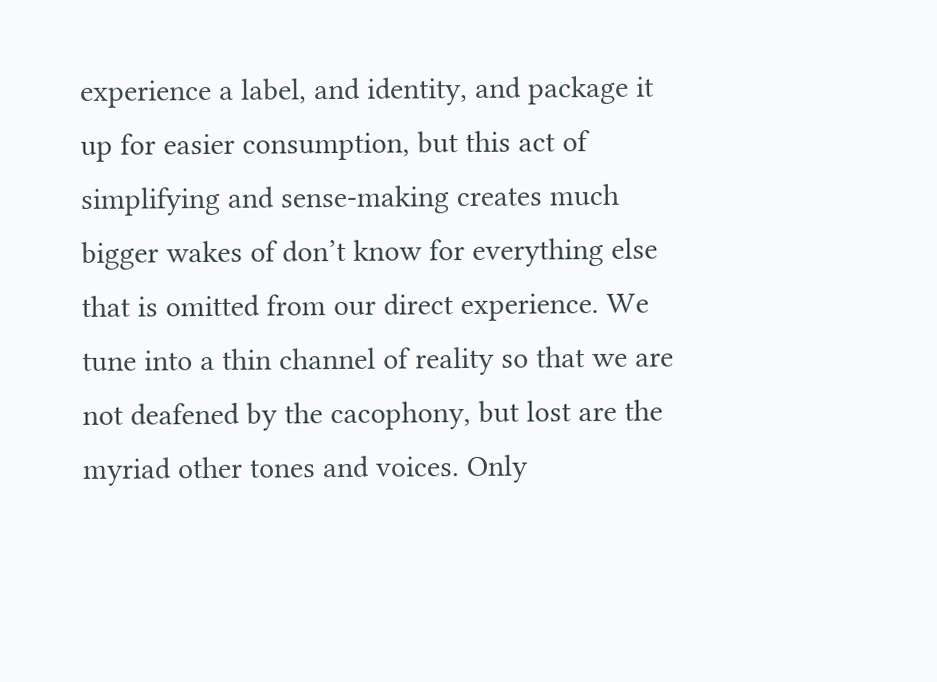experience a label, and identity, and package it up for easier consumption, but this act of simplifying and sense-making creates much bigger wakes of don’t know for everything else that is omitted from our direct experience. We tune into a thin channel of reality so that we are not deafened by the cacophony, but lost are the myriad other tones and voices. Only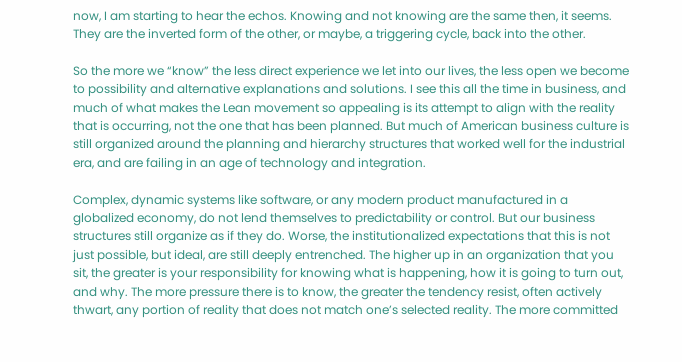now, I am starting to hear the echos. Knowing and not knowing are the same then, it seems. They are the inverted form of the other, or maybe, a triggering cycle, back into the other.

So the more we “know” the less direct experience we let into our lives, the less open we become to possibility and alternative explanations and solutions. I see this all the time in business, and much of what makes the Lean movement so appealing is its attempt to align with the reality that is occurring, not the one that has been planned. But much of American business culture is still organized around the planning and hierarchy structures that worked well for the industrial era, and are failing in an age of technology and integration.

Complex, dynamic systems like software, or any modern product manufactured in a globalized economy, do not lend themselves to predictability or control. But our business structures still organize as if they do. Worse, the institutionalized expectations that this is not just possible, but ideal, are still deeply entrenched. The higher up in an organization that you sit, the greater is your responsibility for knowing what is happening, how it is going to turn out, and why. The more pressure there is to know, the greater the tendency resist, often actively thwart, any portion of reality that does not match one’s selected reality. The more committed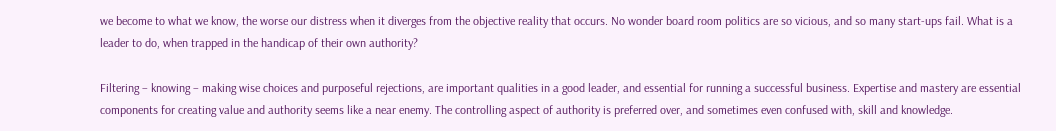we become to what we know, the worse our distress when it diverges from the objective reality that occurs. No wonder board room politics are so vicious, and so many start-ups fail. What is a leader to do, when trapped in the handicap of their own authority?

Filtering – knowing – making wise choices and purposeful rejections, are important qualities in a good leader, and essential for running a successful business. Expertise and mastery are essential components for creating value and authority seems like a near enemy. The controlling aspect of authority is preferred over, and sometimes even confused with, skill and knowledge.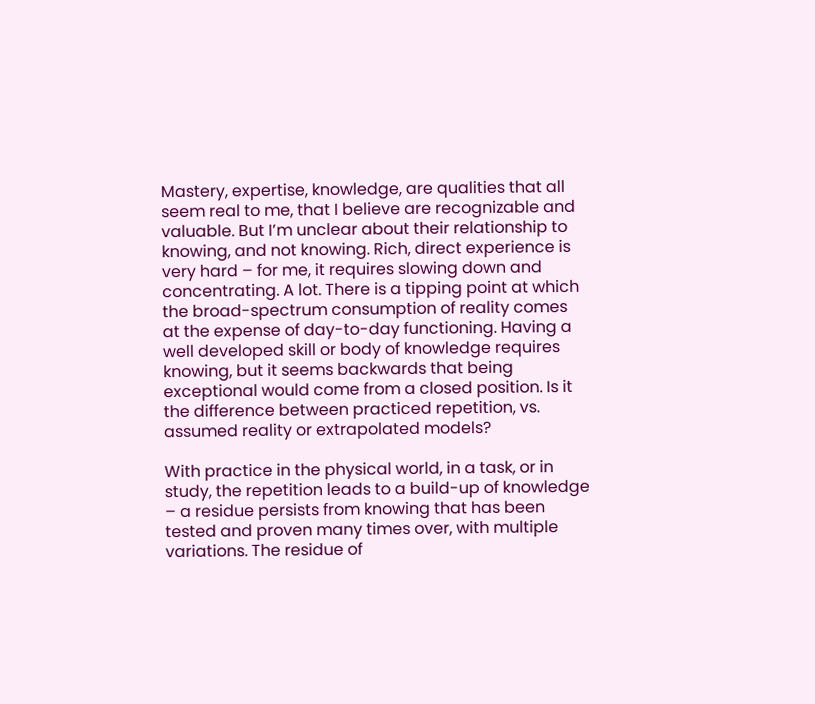Mastery, expertise, knowledge, are qualities that all seem real to me, that I believe are recognizable and valuable. But I’m unclear about their relationship to knowing, and not knowing. Rich, direct experience is very hard – for me, it requires slowing down and concentrating. A lot. There is a tipping point at which the broad-spectrum consumption of reality comes at the expense of day-to-day functioning. Having a well developed skill or body of knowledge requires knowing, but it seems backwards that being exceptional would come from a closed position. Is it the difference between practiced repetition, vs. assumed reality or extrapolated models?

With practice in the physical world, in a task, or in study, the repetition leads to a build-up of knowledge – a residue persists from knowing that has been tested and proven many times over, with multiple variations. The residue of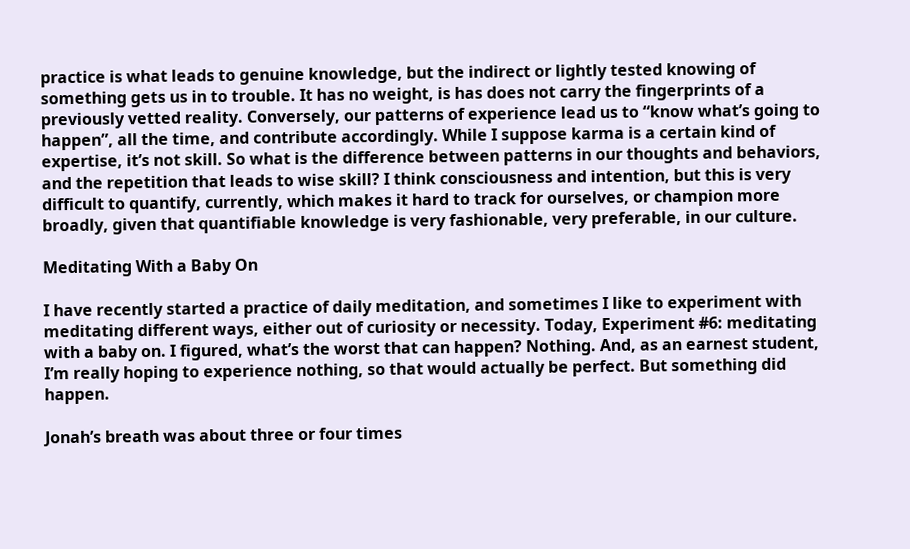practice is what leads to genuine knowledge, but the indirect or lightly tested knowing of something gets us in to trouble. It has no weight, is has does not carry the fingerprints of a previously vetted reality. Conversely, our patterns of experience lead us to “know what’s going to happen”, all the time, and contribute accordingly. While I suppose karma is a certain kind of expertise, it’s not skill. So what is the difference between patterns in our thoughts and behaviors, and the repetition that leads to wise skill? I think consciousness and intention, but this is very difficult to quantify, currently, which makes it hard to track for ourselves, or champion more broadly, given that quantifiable knowledge is very fashionable, very preferable, in our culture.

Meditating With a Baby On

I have recently started a practice of daily meditation, and sometimes I like to experiment with meditating different ways, either out of curiosity or necessity. Today, Experiment #6: meditating with a baby on. I figured, what’s the worst that can happen? Nothing. And, as an earnest student, I’m really hoping to experience nothing, so that would actually be perfect. But something did happen.

Jonah’s breath was about three or four times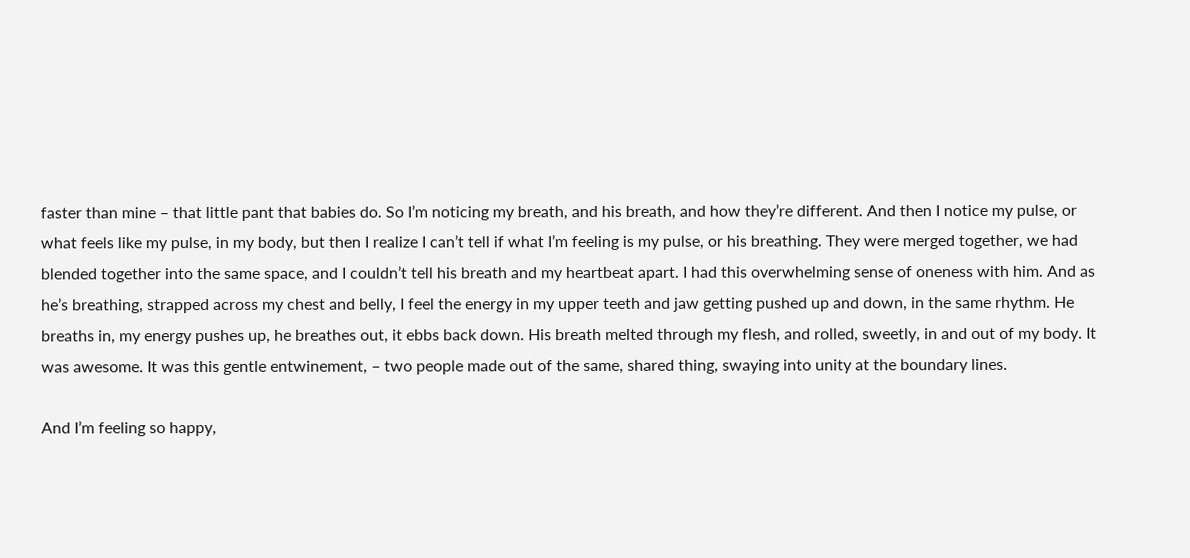faster than mine – that little pant that babies do. So I’m noticing my breath, and his breath, and how they’re different. And then I notice my pulse, or what feels like my pulse, in my body, but then I realize I can’t tell if what I’m feeling is my pulse, or his breathing. They were merged together, we had blended together into the same space, and I couldn’t tell his breath and my heartbeat apart. I had this overwhelming sense of oneness with him. And as he’s breathing, strapped across my chest and belly, I feel the energy in my upper teeth and jaw getting pushed up and down, in the same rhythm. He breaths in, my energy pushes up, he breathes out, it ebbs back down. His breath melted through my flesh, and rolled, sweetly, in and out of my body. It was awesome. It was this gentle entwinement, – two people made out of the same, shared thing, swaying into unity at the boundary lines.

And I’m feeling so happy,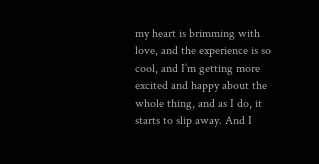my heart is brimming with love, and the experience is so cool, and I’m getting more excited and happy about the whole thing, and as I do, it starts to slip away. And I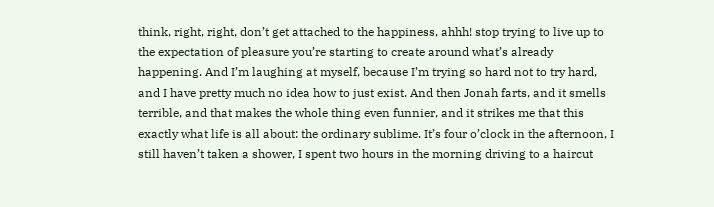think, right, right, don’t get attached to the happiness, ahhh! stop trying to live up to the expectation of pleasure you’re starting to create around what’s already happening. And I’m laughing at myself, because I’m trying so hard not to try hard, and I have pretty much no idea how to just exist. And then Jonah farts, and it smells terrible, and that makes the whole thing even funnier, and it strikes me that this exactly what life is all about: the ordinary sublime. It’s four o’clock in the afternoon, I still haven’t taken a shower, I spent two hours in the morning driving to a haircut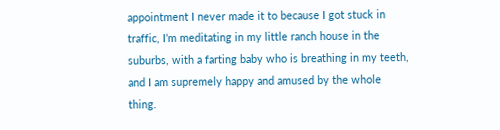appointment I never made it to because I got stuck in traffic, I’m meditating in my little ranch house in the suburbs, with a farting baby who is breathing in my teeth, and I am supremely happy and amused by the whole thing.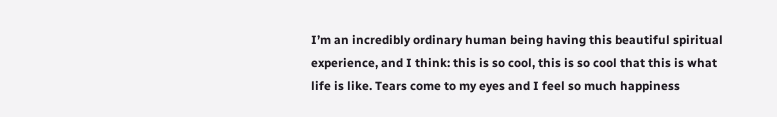I’m an incredibly ordinary human being having this beautiful spiritual experience, and I think: this is so cool, this is so cool that this is what life is like. Tears come to my eyes and I feel so much happiness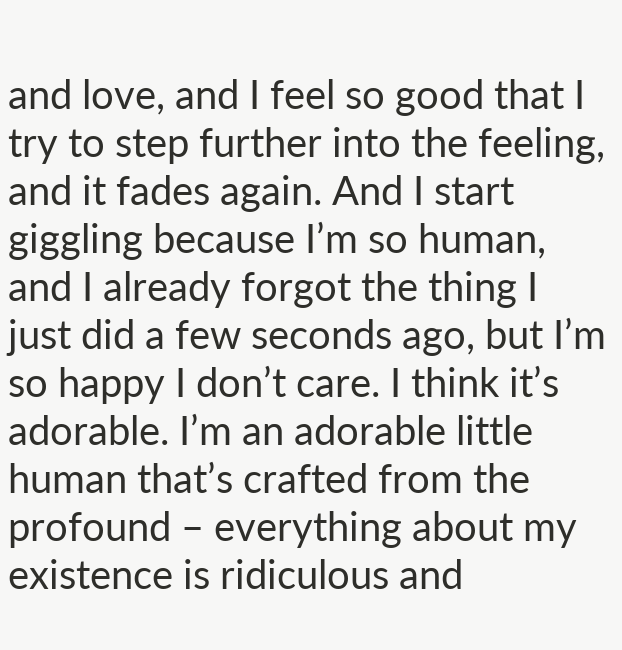and love, and I feel so good that I try to step further into the feeling, and it fades again. And I start giggling because I’m so human, and I already forgot the thing I just did a few seconds ago, but I’m so happy I don’t care. I think it’s adorable. I’m an adorable little human that’s crafted from the profound – everything about my existence is ridiculous and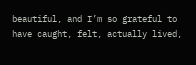beautiful, and I’m so grateful to have caught, felt, actually lived,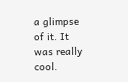a glimpse of it. It was really cool.